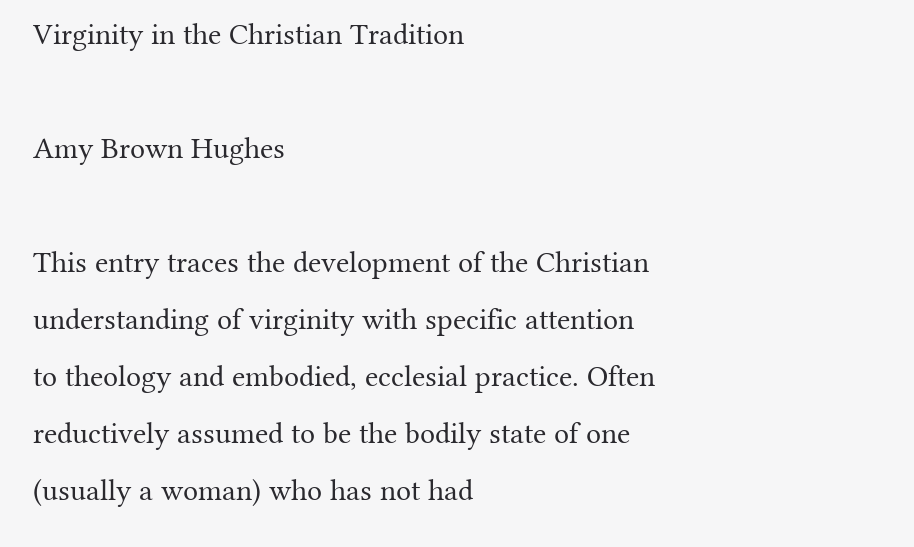Virginity in the Christian Tradition

Amy Brown Hughes

This entry traces the development of the Christian understanding of virginity with specific attention to theology and embodied, ecclesial practice. Often reductively assumed to be the bodily state of one (usually a woman) who has not had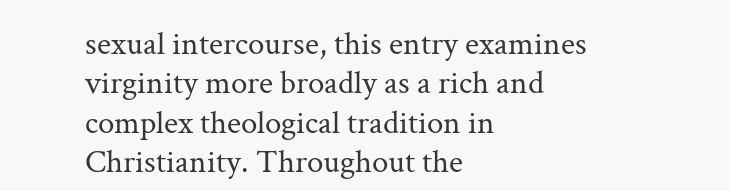sexual intercourse, this entry examines virginity more broadly as a rich and complex theological tradition in Christianity. Throughout the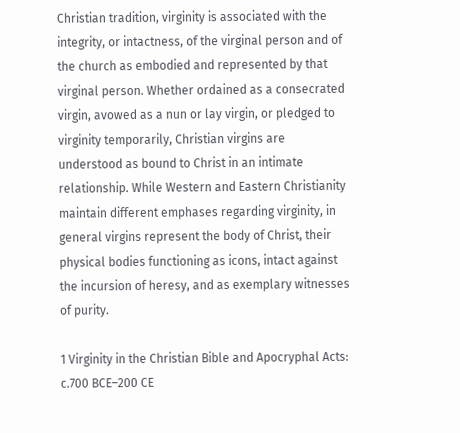Christian tradition, virginity is associated with the integrity, or intactness, of the virginal person and of the church as embodied and represented by that virginal person. Whether ordained as a consecrated virgin, avowed as a nun or lay virgin, or pledged to virginity temporarily, Christian virgins are understood as bound to Christ in an intimate relationship. While Western and Eastern Christianity maintain different emphases regarding virginity, in general virgins represent the body of Christ, their physical bodies functioning as icons, intact against the incursion of heresy, and as exemplary witnesses of purity.

1 Virginity in the Christian Bible and Apocryphal Acts: c.700 BCE–200 CE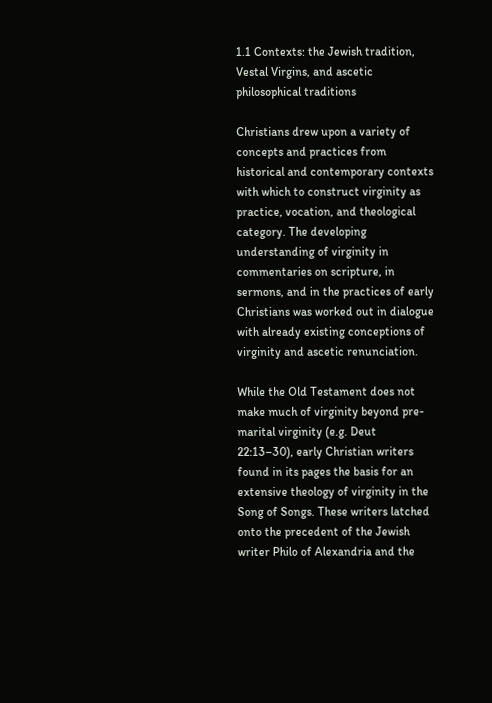1.1 Contexts: the Jewish tradition, Vestal Virgins, and ascetic philosophical traditions

Christians drew upon a variety of concepts and practices from historical and contemporary contexts with which to construct virginity as practice, vocation, and theological category. The developing understanding of virginity in commentaries on scripture, in sermons, and in the practices of early Christians was worked out in dialogue with already existing conceptions of virginity and ascetic renunciation.

While the Old Testament does not make much of virginity beyond pre-marital virginity (e.g. Deut 22:13–30), early Christian writers found in its pages the basis for an extensive theology of virginity in the Song of Songs. These writers latched onto the precedent of the Jewish writer Philo of Alexandria and the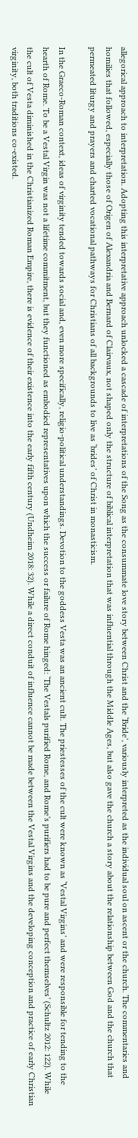allegorical approach to interpretation. Adopting this interpretative approach unlocked a cascade of interpretations of the Song as the consummate love story between Christ and the ‘Bride’, variously interpreted as the individual soul on ascent or the church. The commentaries and homilies that followed, especially those of Origen of Alexandria and Bernard of Clairvaux, not shaped only the structure of biblical interpretation that was influential through the Middle Ages, but also gave the church a story about the relationship between God and the church that permeated liturgy and prayers and charted vocational pathways for Christians of all backgrounds to live as ‘brides’ of Christ in monasticism.

In the Graeco-Roman context, ideas of virginity tended towards social and, even more specifically, religio-political understandings. Devotion to the goddess Vesta was an ancient cult. The priestesses of the cult were known as ‘Vestal Virgins’ and were responsible for tending to the hearth of Rome. To be a Vestal Virgin was not a lifetime commitment, but they functioned as embodied representatives upon which the success or failure of Rome hinged: ‘The Vestals purified Rome, and Rome’s purifiers had to be pure and perfect themselves’ (Schultz 2012: 122). While the cult of Vesta diminished in the Christianized Roman Empire, there is evidence of their existence into the early fifth century (Undheim 2018: 32). While a direct conduit of influence cannot be made between the Vestal Virgins and the developing conception and practice of early Christian virginity, both traditions co-existed.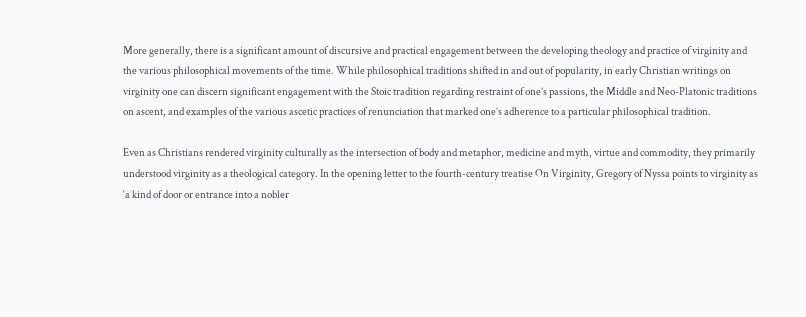More generally, there is a significant amount of discursive and practical engagement between the developing theology and practice of virginity and the various philosophical movements of the time. While philosophical traditions shifted in and out of popularity, in early Christian writings on virginity one can discern significant engagement with the Stoic tradition regarding restraint of one’s passions, the Middle and Neo-Platonic traditions on ascent, and examples of the various ascetic practices of renunciation that marked one’s adherence to a particular philosophical tradition.

Even as Christians rendered virginity culturally as the intersection of body and metaphor, medicine and myth, virtue and commodity, they primarily understood virginity as a theological category. In the opening letter to the fourth-century treatise On Virginity, Gregory of Nyssa points to virginity as ‘a kind of door or entrance into a nobler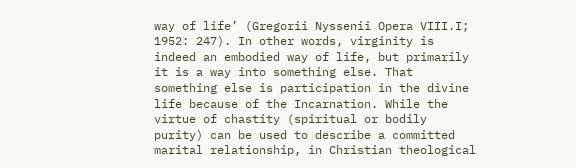way of life’ (Gregorii Nyssenii Opera VIII.I; 1952: 247). In other words, virginity is indeed an embodied way of life, but primarily it is a way into something else. That something else is participation in the divine life because of the Incarnation. While the virtue of chastity (spiritual or bodily purity) can be used to describe a committed marital relationship, in Christian theological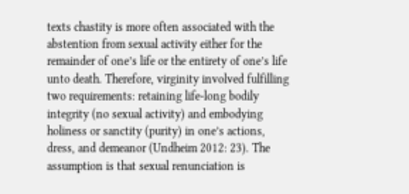texts chastity is more often associated with the abstention from sexual activity either for the remainder of one’s life or the entirety of one’s life unto death. Therefore, virginity involved fulfilling two requirements: retaining life-long bodily integrity (no sexual activity) and embodying holiness or sanctity (purity) in one’s actions, dress, and demeanor (Undheim 2012: 23). The assumption is that sexual renunciation is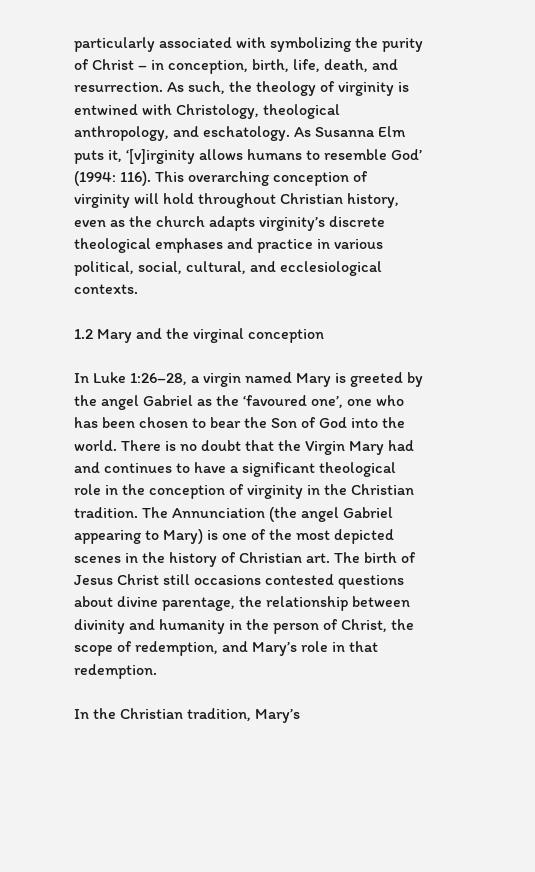particularly associated with symbolizing the purity of Christ – in conception, birth, life, death, and resurrection. As such, the theology of virginity is entwined with Christology, theological anthropology, and eschatology. As Susanna Elm puts it, ‘[v]irginity allows humans to resemble God’ (1994: 116). This overarching conception of virginity will hold throughout Christian history, even as the church adapts virginity’s discrete theological emphases and practice in various political, social, cultural, and ecclesiological contexts.

1.2 Mary and the virginal conception

In Luke 1:26–28, a virgin named Mary is greeted by the angel Gabriel as the ‘favoured one’, one who has been chosen to bear the Son of God into the world. There is no doubt that the Virgin Mary had and continues to have a significant theological role in the conception of virginity in the Christian tradition. The Annunciation (the angel Gabriel appearing to Mary) is one of the most depicted scenes in the history of Christian art. The birth of Jesus Christ still occasions contested questions about divine parentage, the relationship between divinity and humanity in the person of Christ, the scope of redemption, and Mary’s role in that redemption.

In the Christian tradition, Mary’s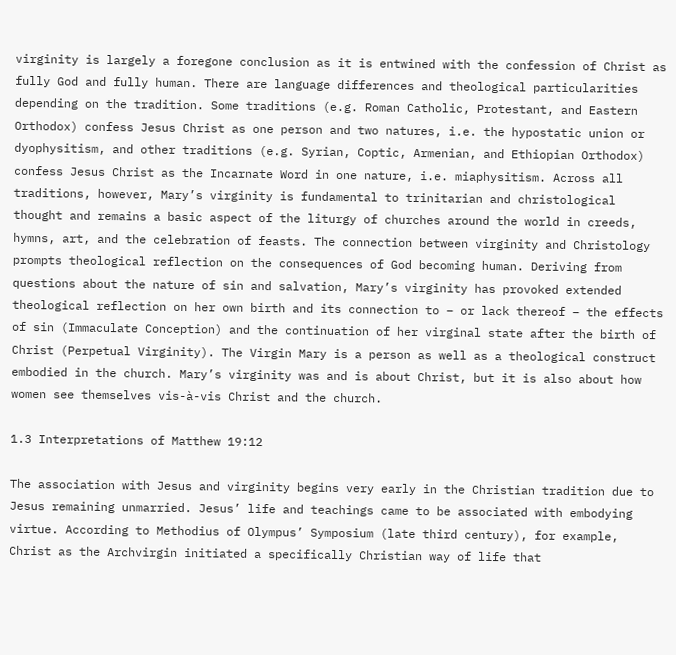virginity is largely a foregone conclusion as it is entwined with the confession of Christ as fully God and fully human. There are language differences and theological particularities depending on the tradition. Some traditions (e.g. Roman Catholic, Protestant, and Eastern Orthodox) confess Jesus Christ as one person and two natures, i.e. the hypostatic union or dyophysitism, and other traditions (e.g. Syrian, Coptic, Armenian, and Ethiopian Orthodox) confess Jesus Christ as the Incarnate Word in one nature, i.e. miaphysitism. Across all traditions, however, Mary’s virginity is fundamental to trinitarian and christological thought and remains a basic aspect of the liturgy of churches around the world in creeds, hymns, art, and the celebration of feasts. The connection between virginity and Christology prompts theological reflection on the consequences of God becoming human. Deriving from questions about the nature of sin and salvation, Mary’s virginity has provoked extended theological reflection on her own birth and its connection to – or lack thereof – the effects of sin (Immaculate Conception) and the continuation of her virginal state after the birth of Christ (Perpetual Virginity). The Virgin Mary is a person as well as a theological construct embodied in the church. Mary’s virginity was and is about Christ, but it is also about how women see themselves vis-à-vis Christ and the church.

1.3 Interpretations of Matthew 19:12

The association with Jesus and virginity begins very early in the Christian tradition due to Jesus remaining unmarried. Jesus’ life and teachings came to be associated with embodying virtue. According to Methodius of Olympus’ Symposium (late third century), for example, Christ as the Archvirgin initiated a specifically Christian way of life that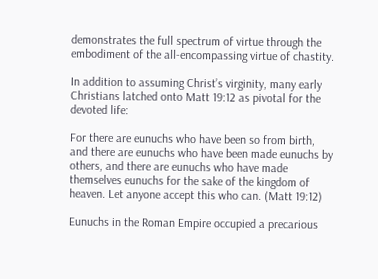demonstrates the full spectrum of virtue through the embodiment of the all-encompassing virtue of chastity.

In addition to assuming Christ’s virginity, many early Christians latched onto Matt 19:12 as pivotal for the devoted life:

For there are eunuchs who have been so from birth, and there are eunuchs who have been made eunuchs by others, and there are eunuchs who have made themselves eunuchs for the sake of the kingdom of heaven. Let anyone accept this who can. (Matt 19:12)

Eunuchs in the Roman Empire occupied a precarious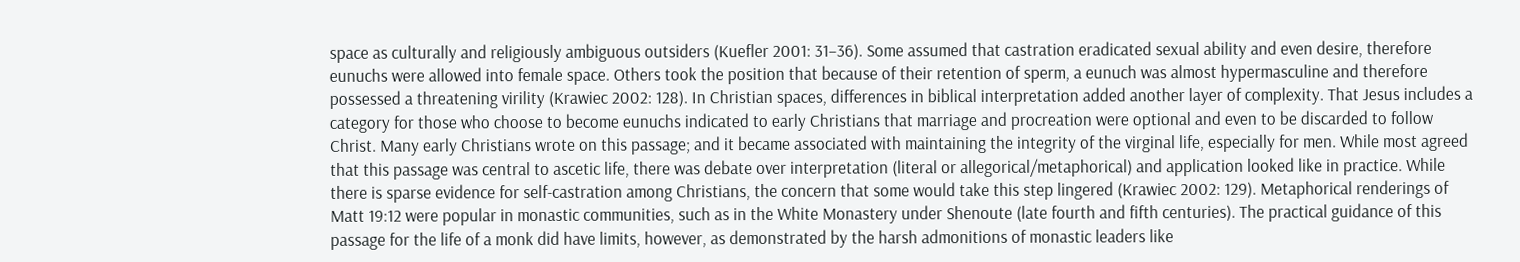space as culturally and religiously ambiguous outsiders (Kuefler 2001: 31–36). Some assumed that castration eradicated sexual ability and even desire, therefore eunuchs were allowed into female space. Others took the position that because of their retention of sperm, a eunuch was almost hypermasculine and therefore possessed a threatening virility (Krawiec 2002: 128). In Christian spaces, differences in biblical interpretation added another layer of complexity. That Jesus includes a category for those who choose to become eunuchs indicated to early Christians that marriage and procreation were optional and even to be discarded to follow Christ. Many early Christians wrote on this passage; and it became associated with maintaining the integrity of the virginal life, especially for men. While most agreed that this passage was central to ascetic life, there was debate over interpretation (literal or allegorical/metaphorical) and application looked like in practice. While there is sparse evidence for self-castration among Christians, the concern that some would take this step lingered (Krawiec 2002: 129). Metaphorical renderings of Matt 19:12 were popular in monastic communities, such as in the White Monastery under Shenoute (late fourth and fifth centuries). The practical guidance of this passage for the life of a monk did have limits, however, as demonstrated by the harsh admonitions of monastic leaders like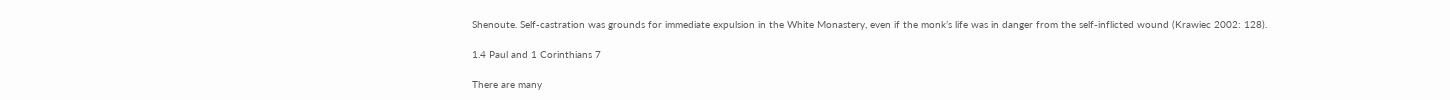Shenoute. Self-castration was grounds for immediate expulsion in the White Monastery, even if the monk’s life was in danger from the self-inflicted wound (Krawiec 2002: 128).

1.4 Paul and 1 Corinthians 7

There are many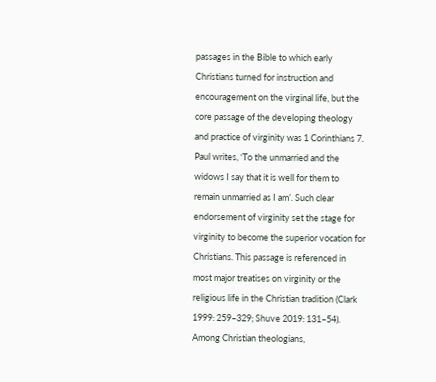passages in the Bible to which early Christians turned for instruction and encouragement on the virginal life, but the core passage of the developing theology and practice of virginity was 1 Corinthians 7. Paul writes, ‘To the unmarried and the widows I say that it is well for them to remain unmarried as I am’. Such clear endorsement of virginity set the stage for virginity to become the superior vocation for Christians. This passage is referenced in most major treatises on virginity or the religious life in the Christian tradition (Clark 1999: 259–329; Shuve 2019: 131–54). Among Christian theologians,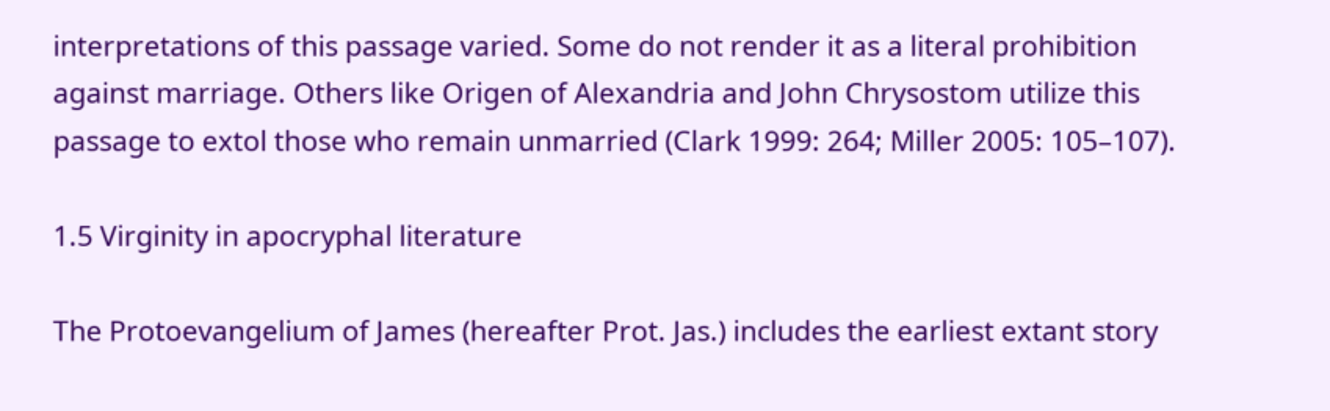interpretations of this passage varied. Some do not render it as a literal prohibition against marriage. Others like Origen of Alexandria and John Chrysostom utilize this passage to extol those who remain unmarried (Clark 1999: 264; Miller 2005: 105–107).

1.5 Virginity in apocryphal literature

The Protoevangelium of James (hereafter Prot. Jas.) includes the earliest extant story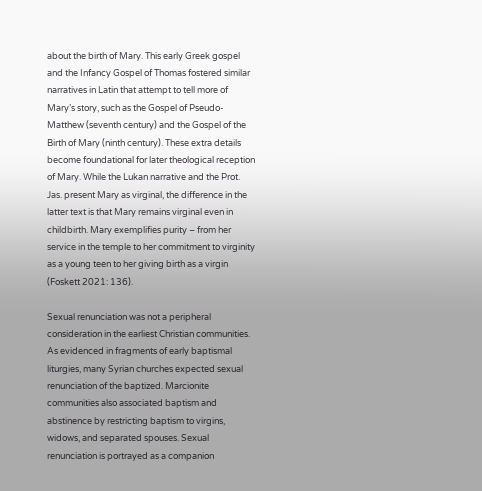about the birth of Mary. This early Greek gospel and the Infancy Gospel of Thomas fostered similar narratives in Latin that attempt to tell more of Mary’s story, such as the Gospel of Pseudo-Matthew (seventh century) and the Gospel of the Birth of Mary (ninth century). These extra details become foundational for later theological reception of Mary. While the Lukan narrative and the Prot. Jas. present Mary as virginal, the difference in the latter text is that Mary remains virginal even in childbirth. Mary exemplifies purity – from her service in the temple to her commitment to virginity as a young teen to her giving birth as a virgin (Foskett 2021: 136).

Sexual renunciation was not a peripheral consideration in the earliest Christian communities. As evidenced in fragments of early baptismal liturgies, many Syrian churches expected sexual renunciation of the baptized. Marcionite communities also associated baptism and abstinence by restricting baptism to virgins, widows, and separated spouses. Sexual renunciation is portrayed as a companion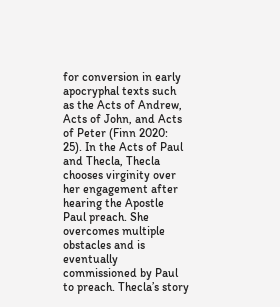for conversion in early apocryphal texts such as the Acts of Andrew, Acts of John, and Acts of Peter (Finn 2020: 25). In the Acts of Paul and Thecla, Thecla chooses virginity over her engagement after hearing the Apostle Paul preach. She overcomes multiple obstacles and is eventually commissioned by Paul to preach. Thecla’s story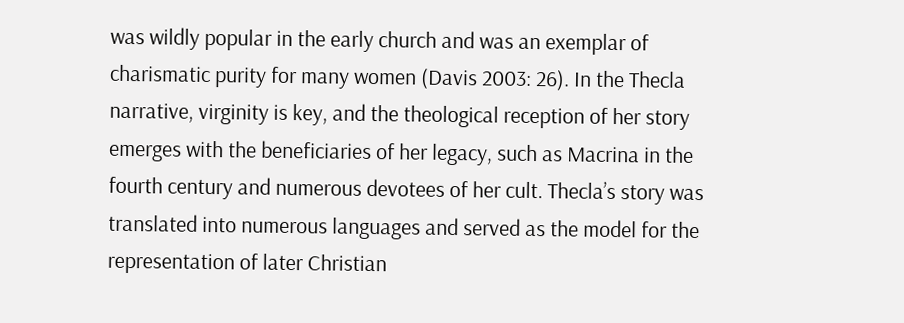was wildly popular in the early church and was an exemplar of charismatic purity for many women (Davis 2003: 26). In the Thecla narrative, virginity is key, and the theological reception of her story emerges with the beneficiaries of her legacy, such as Macrina in the fourth century and numerous devotees of her cult. Thecla’s story was translated into numerous languages and served as the model for the representation of later Christian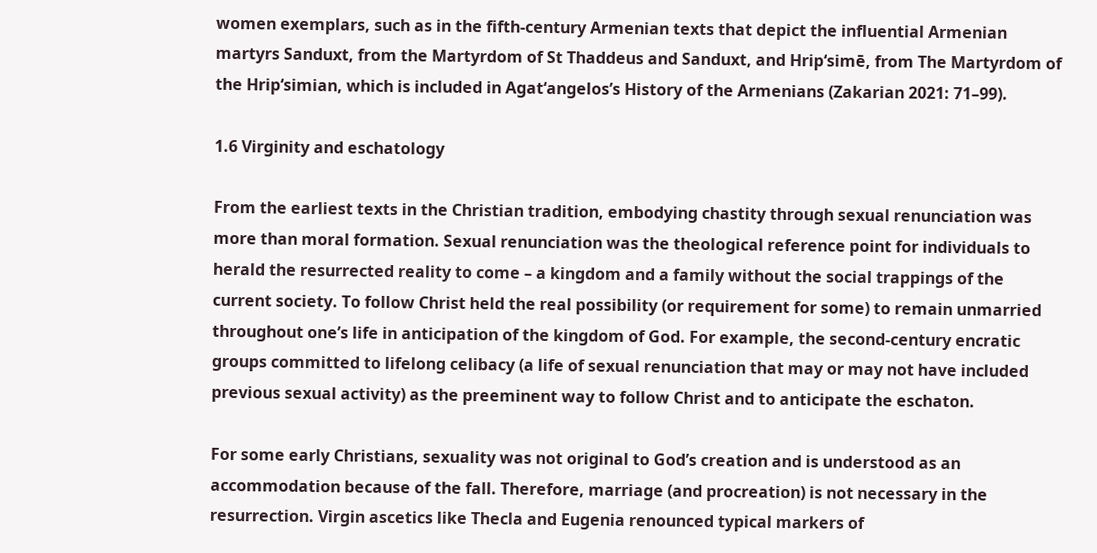women exemplars, such as in the fifth-century Armenian texts that depict the influential Armenian martyrs Sanduxt, from the Martyrdom of St Thaddeus and Sanduxt, and Hrip‘simē, from The Martyrdom of the Hrip‘simian, which is included in Agat‘angelos’s History of the Armenians (Zakarian 2021: 71–99).

1.6 Virginity and eschatology

From the earliest texts in the Christian tradition, embodying chastity through sexual renunciation was more than moral formation. Sexual renunciation was the theological reference point for individuals to herald the resurrected reality to come – a kingdom and a family without the social trappings of the current society. To follow Christ held the real possibility (or requirement for some) to remain unmarried throughout one’s life in anticipation of the kingdom of God. For example, the second-century encratic groups committed to lifelong celibacy (a life of sexual renunciation that may or may not have included previous sexual activity) as the preeminent way to follow Christ and to anticipate the eschaton.

For some early Christians, sexuality was not original to God’s creation and is understood as an accommodation because of the fall. Therefore, marriage (and procreation) is not necessary in the resurrection. Virgin ascetics like Thecla and Eugenia renounced typical markers of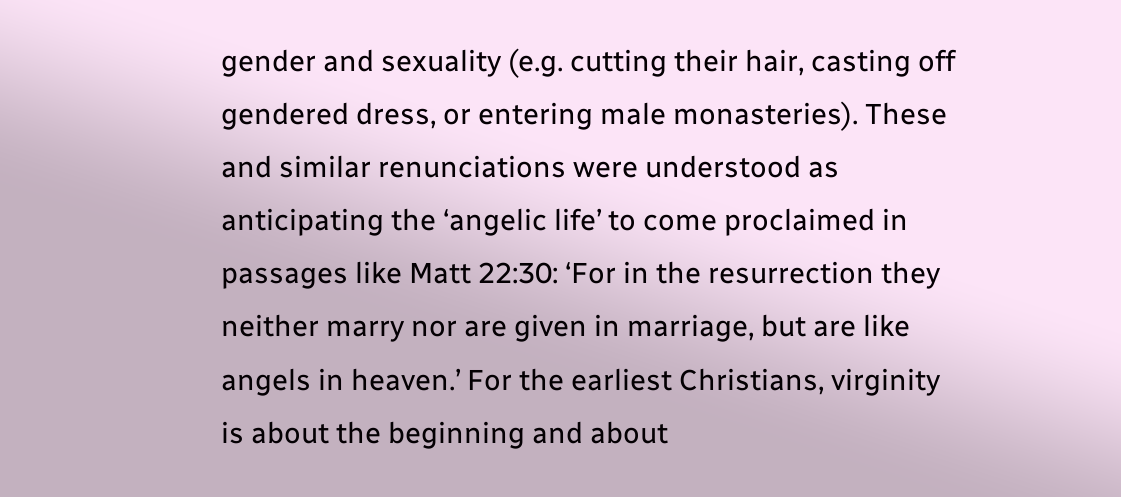gender and sexuality (e.g. cutting their hair, casting off gendered dress, or entering male monasteries). These and similar renunciations were understood as anticipating the ‘angelic life’ to come proclaimed in passages like Matt 22:30: ‘For in the resurrection they neither marry nor are given in marriage, but are like angels in heaven.’ For the earliest Christians, virginity is about the beginning and about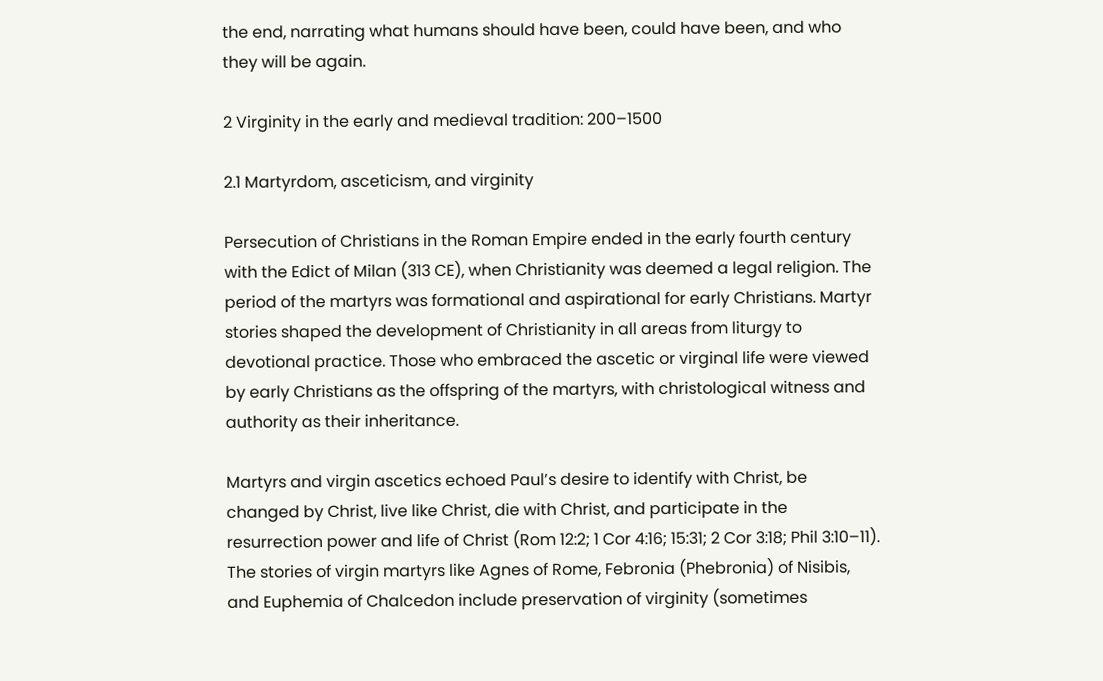the end, narrating what humans should have been, could have been, and who they will be again.

2 Virginity in the early and medieval tradition: 200–1500

2.1 Martyrdom, asceticism, and virginity

Persecution of Christians in the Roman Empire ended in the early fourth century with the Edict of Milan (313 CE), when Christianity was deemed a legal religion. The period of the martyrs was formational and aspirational for early Christians. Martyr stories shaped the development of Christianity in all areas from liturgy to devotional practice. Those who embraced the ascetic or virginal life were viewed by early Christians as the offspring of the martyrs, with christological witness and authority as their inheritance.

Martyrs and virgin ascetics echoed Paul’s desire to identify with Christ, be changed by Christ, live like Christ, die with Christ, and participate in the resurrection power and life of Christ (Rom 12:2; 1 Cor 4:16; 15:31; 2 Cor 3:18; Phil 3:10–11). The stories of virgin martyrs like Agnes of Rome, Febronia (Phebronia) of Nisibis, and Euphemia of Chalcedon include preservation of virginity (sometimes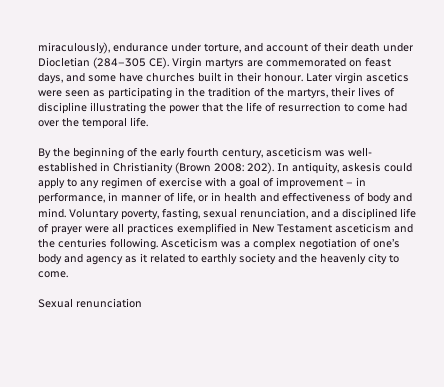miraculously), endurance under torture, and account of their death under Diocletian (284–305 CE). Virgin martyrs are commemorated on feast days, and some have churches built in their honour. Later virgin ascetics were seen as participating in the tradition of the martyrs, their lives of discipline illustrating the power that the life of resurrection to come had over the temporal life.

By the beginning of the early fourth century, asceticism was well-established in Christianity (Brown 2008: 202). In antiquity, askesis could apply to any regimen of exercise with a goal of improvement – in performance, in manner of life, or in health and effectiveness of body and mind. Voluntary poverty, fasting, sexual renunciation, and a disciplined life of prayer were all practices exemplified in New Testament asceticism and the centuries following. Asceticism was a complex negotiation of one’s body and agency as it related to earthly society and the heavenly city to come.

Sexual renunciation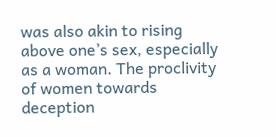was also akin to rising above one’s sex, especially as a woman. The proclivity of women towards deception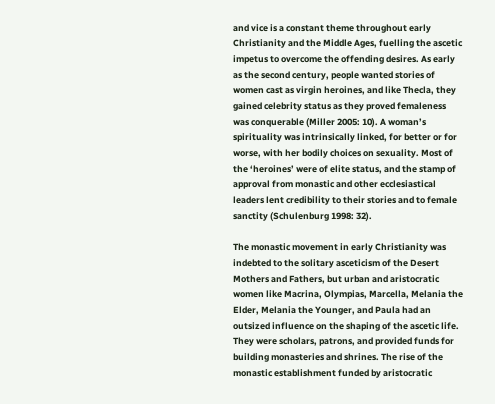and vice is a constant theme throughout early Christianity and the Middle Ages, fuelling the ascetic impetus to overcome the offending desires. As early as the second century, people wanted stories of women cast as virgin heroines, and like Thecla, they gained celebrity status as they proved femaleness was conquerable (Miller 2005: 10). A woman’s spirituality was intrinsically linked, for better or for worse, with her bodily choices on sexuality. Most of the ‘heroines’ were of elite status, and the stamp of approval from monastic and other ecclesiastical leaders lent credibility to their stories and to female sanctity (Schulenburg 1998: 32).

The monastic movement in early Christianity was indebted to the solitary asceticism of the Desert Mothers and Fathers, but urban and aristocratic women like Macrina, Olympias, Marcella, Melania the Elder, Melania the Younger, and Paula had an outsized influence on the shaping of the ascetic life. They were scholars, patrons, and provided funds for building monasteries and shrines. The rise of the monastic establishment funded by aristocratic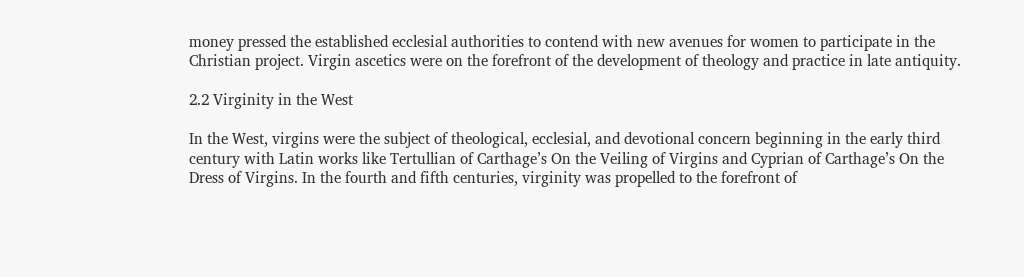money pressed the established ecclesial authorities to contend with new avenues for women to participate in the Christian project. Virgin ascetics were on the forefront of the development of theology and practice in late antiquity.

2.2 Virginity in the West

In the West, virgins were the subject of theological, ecclesial, and devotional concern beginning in the early third century with Latin works like Tertullian of Carthage’s On the Veiling of Virgins and Cyprian of Carthage’s On the Dress of Virgins. In the fourth and fifth centuries, virginity was propelled to the forefront of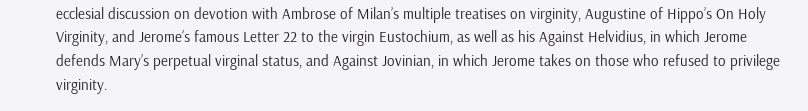ecclesial discussion on devotion with Ambrose of Milan’s multiple treatises on virginity, Augustine of Hippo’s On Holy Virginity, and Jerome’s famous Letter 22 to the virgin Eustochium, as well as his Against Helvidius, in which Jerome defends Mary’s perpetual virginal status, and Against Jovinian, in which Jerome takes on those who refused to privilege virginity.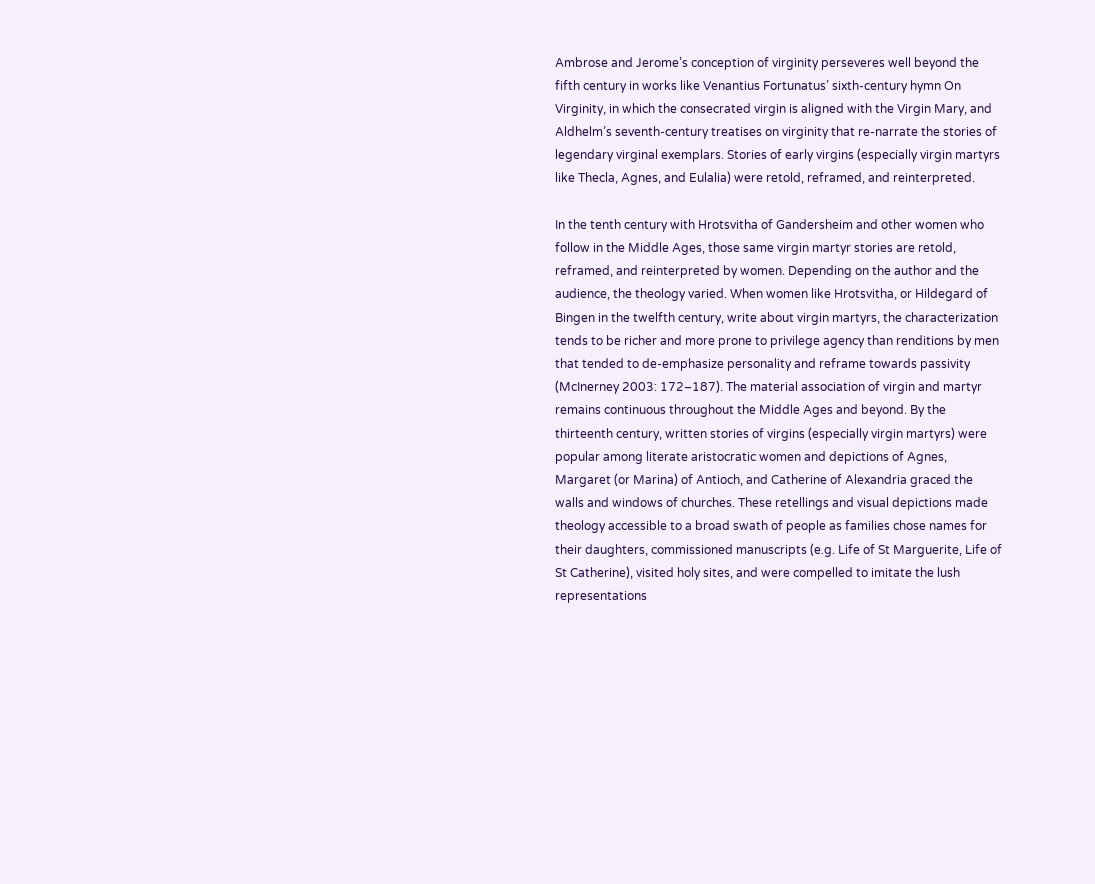Ambrose and Jerome’s conception of virginity perseveres well beyond the fifth century in works like Venantius Fortunatus’ sixth-century hymn On Virginity, in which the consecrated virgin is aligned with the Virgin Mary, and Aldhelm’s seventh-century treatises on virginity that re-narrate the stories of legendary virginal exemplars. Stories of early virgins (especially virgin martyrs like Thecla, Agnes, and Eulalia) were retold, reframed, and reinterpreted.

In the tenth century with Hrotsvitha of Gandersheim and other women who follow in the Middle Ages, those same virgin martyr stories are retold, reframed, and reinterpreted by women. Depending on the author and the audience, the theology varied. When women like Hrotsvitha, or Hildegard of Bingen in the twelfth century, write about virgin martyrs, the characterization tends to be richer and more prone to privilege agency than renditions by men that tended to de-emphasize personality and reframe towards passivity (McInerney 2003: 172–187). The material association of virgin and martyr remains continuous throughout the Middle Ages and beyond. By the thirteenth century, written stories of virgins (especially virgin martyrs) were popular among literate aristocratic women and depictions of Agnes, Margaret (or Marina) of Antioch, and Catherine of Alexandria graced the walls and windows of churches. These retellings and visual depictions made theology accessible to a broad swath of people as families chose names for their daughters, commissioned manuscripts (e.g. Life of St Marguerite, Life of St Catherine), visited holy sites, and were compelled to imitate the lush representations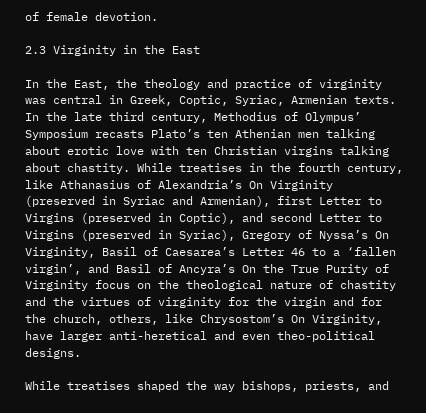of female devotion.

2.3 Virginity in the East

In the East, the theology and practice of virginity was central in Greek, Coptic, Syriac, Armenian texts. In the late third century, Methodius of Olympus’ Symposium recasts Plato’s ten Athenian men talking about erotic love with ten Christian virgins talking about chastity. While treatises in the fourth century, like Athanasius of Alexandria’s On Virginity (preserved in Syriac and Armenian), first Letter to Virgins (preserved in Coptic), and second Letter to Virgins (preserved in Syriac), Gregory of Nyssa’s On Virginity, Basil of Caesarea’s Letter 46 to a ‘fallen virgin’, and Basil of Ancyra’s On the True Purity of Virginity focus on the theological nature of chastity and the virtues of virginity for the virgin and for the church, others, like Chrysostom’s On Virginity, have larger anti-heretical and even theo-political designs.

While treatises shaped the way bishops, priests, and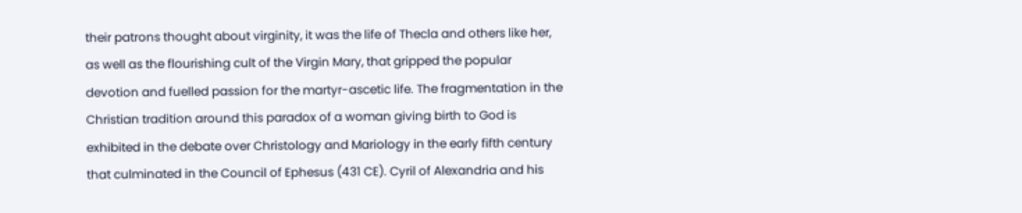their patrons thought about virginity, it was the life of Thecla and others like her, as well as the flourishing cult of the Virgin Mary, that gripped the popular devotion and fuelled passion for the martyr-ascetic life. The fragmentation in the Christian tradition around this paradox of a woman giving birth to God is exhibited in the debate over Christology and Mariology in the early fifth century that culminated in the Council of Ephesus (431 CE). Cyril of Alexandria and his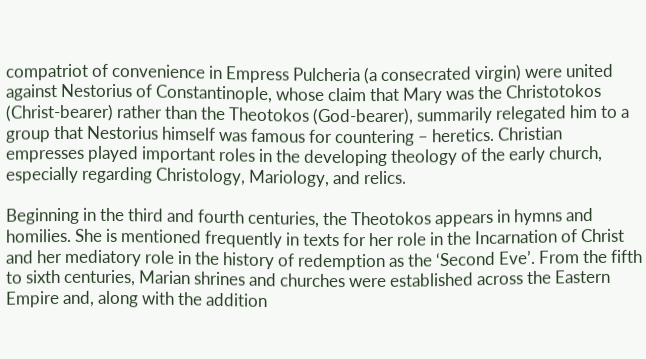compatriot of convenience in Empress Pulcheria (a consecrated virgin) were united against Nestorius of Constantinople, whose claim that Mary was the Christotokos (Christ-bearer) rather than the Theotokos (God-bearer), summarily relegated him to a group that Nestorius himself was famous for countering – heretics. Christian empresses played important roles in the developing theology of the early church, especially regarding Christology, Mariology, and relics.

Beginning in the third and fourth centuries, the Theotokos appears in hymns and homilies. She is mentioned frequently in texts for her role in the Incarnation of Christ and her mediatory role in the history of redemption as the ‘Second Eve’. From the fifth to sixth centuries, Marian shrines and churches were established across the Eastern Empire and, along with the addition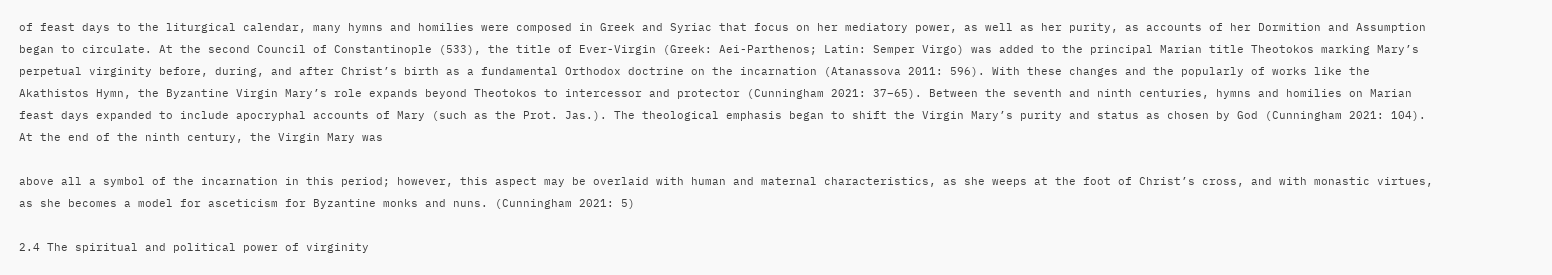of feast days to the liturgical calendar, many hymns and homilies were composed in Greek and Syriac that focus on her mediatory power, as well as her purity, as accounts of her Dormition and Assumption began to circulate. At the second Council of Constantinople (533), the title of Ever-Virgin (Greek: Aei-Parthenos; Latin: Semper Virgo) was added to the principal Marian title Theotokos marking Mary’s perpetual virginity before, during, and after Christ’s birth as a fundamental Orthodox doctrine on the incarnation (Atanassova 2011: 596). With these changes and the popularly of works like the Akathistos Hymn, the Byzantine Virgin Mary’s role expands beyond Theotokos to intercessor and protector (Cunningham 2021: 37–65). Between the seventh and ninth centuries, hymns and homilies on Marian feast days expanded to include apocryphal accounts of Mary (such as the Prot. Jas.). The theological emphasis began to shift the Virgin Mary’s purity and status as chosen by God (Cunningham 2021: 104). At the end of the ninth century, the Virgin Mary was

above all a symbol of the incarnation in this period; however, this aspect may be overlaid with human and maternal characteristics, as she weeps at the foot of Christ’s cross, and with monastic virtues, as she becomes a model for asceticism for Byzantine monks and nuns. (Cunningham 2021: 5)

2.4 The spiritual and political power of virginity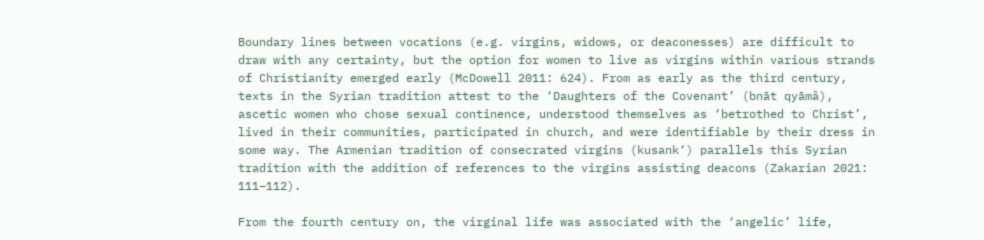Boundary lines between vocations (e.g. virgins, widows, or deaconesses) are difficult to draw with any certainty, but the option for women to live as virgins within various strands of Christianity emerged early (McDowell 2011: 624). From as early as the third century, texts in the Syrian tradition attest to the ‘Daughters of the Covenant’ (bnāt qyāmâ), ascetic women who chose sexual continence, understood themselves as ‘betrothed to Christ’, lived in their communities, participated in church, and were identifiable by their dress in some way. The Armenian tradition of consecrated virgins (kusank‘) parallels this Syrian tradition with the addition of references to the virgins assisting deacons (Zakarian 2021: 111–112).

From the fourth century on, the virginal life was associated with the ‘angelic’ life,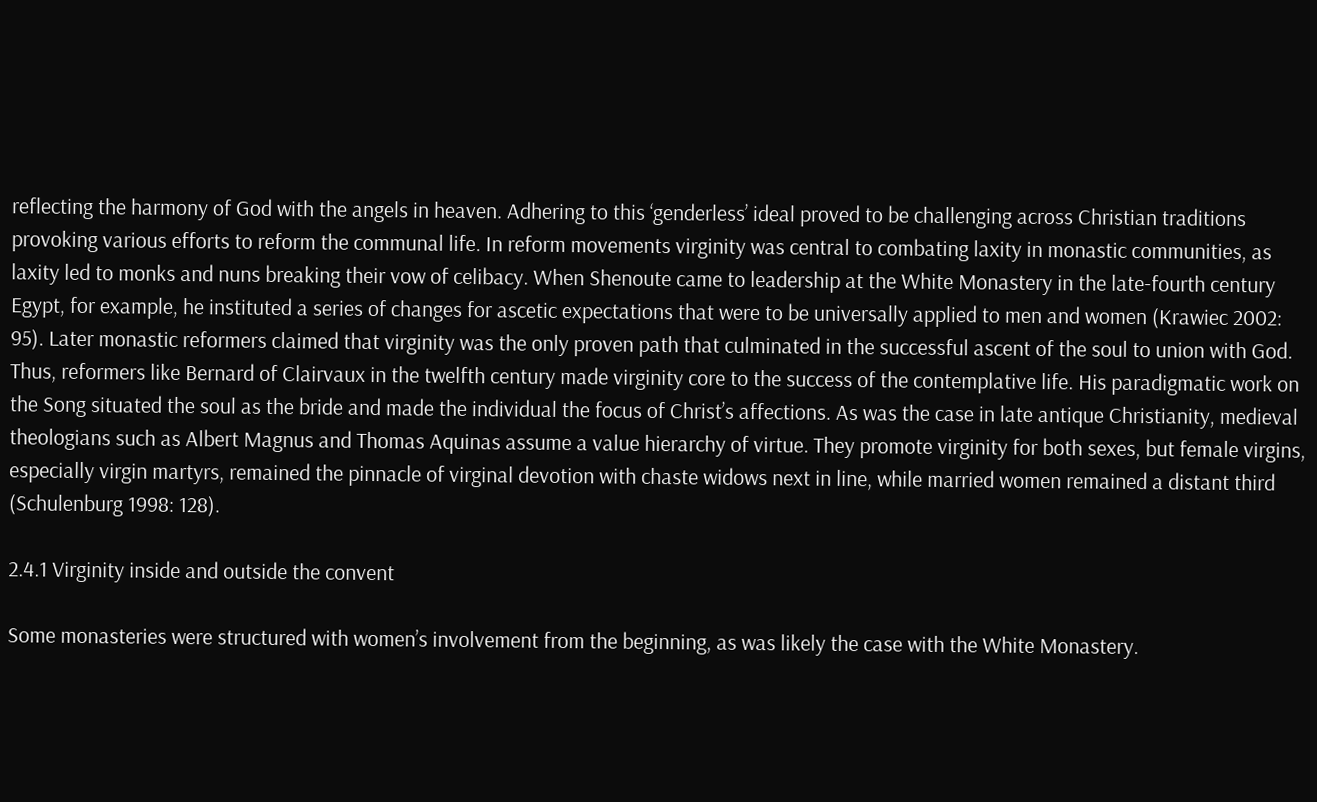reflecting the harmony of God with the angels in heaven. Adhering to this ‘genderless’ ideal proved to be challenging across Christian traditions provoking various efforts to reform the communal life. In reform movements virginity was central to combating laxity in monastic communities, as laxity led to monks and nuns breaking their vow of celibacy. When Shenoute came to leadership at the White Monastery in the late-fourth century Egypt, for example, he instituted a series of changes for ascetic expectations that were to be universally applied to men and women (Krawiec 2002: 95). Later monastic reformers claimed that virginity was the only proven path that culminated in the successful ascent of the soul to union with God. Thus, reformers like Bernard of Clairvaux in the twelfth century made virginity core to the success of the contemplative life. His paradigmatic work on the Song situated the soul as the bride and made the individual the focus of Christ’s affections. As was the case in late antique Christianity, medieval theologians such as Albert Magnus and Thomas Aquinas assume a value hierarchy of virtue. They promote virginity for both sexes, but female virgins, especially virgin martyrs, remained the pinnacle of virginal devotion with chaste widows next in line, while married women remained a distant third (Schulenburg 1998: 128).

2.4.1 Virginity inside and outside the convent

Some monasteries were structured with women’s involvement from the beginning, as was likely the case with the White Monastery.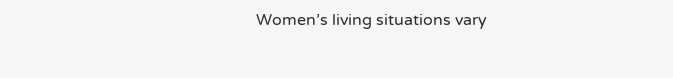Women’s living situations vary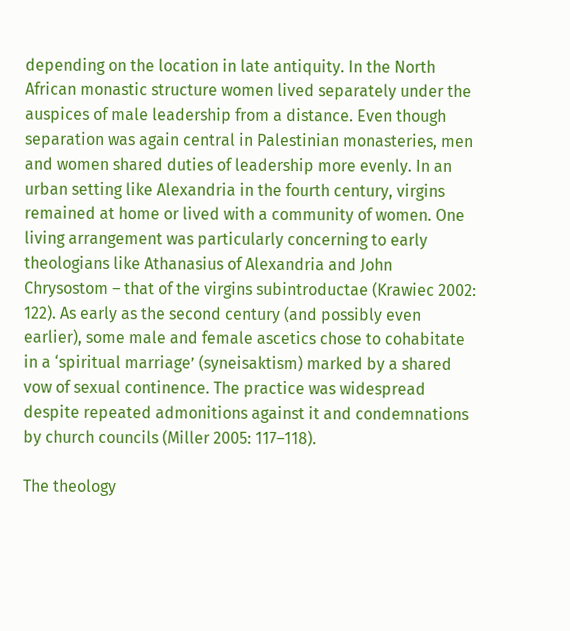depending on the location in late antiquity. In the North African monastic structure women lived separately under the auspices of male leadership from a distance. Even though separation was again central in Palestinian monasteries, men and women shared duties of leadership more evenly. In an urban setting like Alexandria in the fourth century, virgins remained at home or lived with a community of women. One living arrangement was particularly concerning to early theologians like Athanasius of Alexandria and John Chrysostom – that of the virgins subintroductae (Krawiec 2002: 122). As early as the second century (and possibly even earlier), some male and female ascetics chose to cohabitate in a ‘spiritual marriage’ (syneisaktism) marked by a shared vow of sexual continence. The practice was widespread despite repeated admonitions against it and condemnations by church councils (Miller 2005: 117–118).

The theology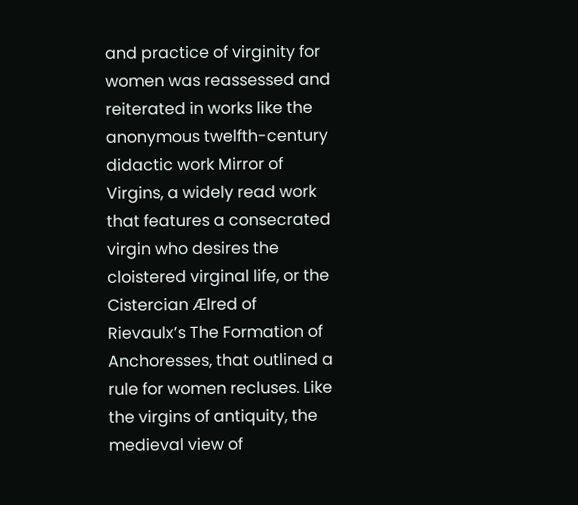and practice of virginity for women was reassessed and reiterated in works like the anonymous twelfth-century didactic work Mirror of Virgins, a widely read work that features a consecrated virgin who desires the cloistered virginal life, or the Cistercian Ælred of Rievaulx’s The Formation of Anchoresses, that outlined a rule for women recluses. Like the virgins of antiquity, the medieval view of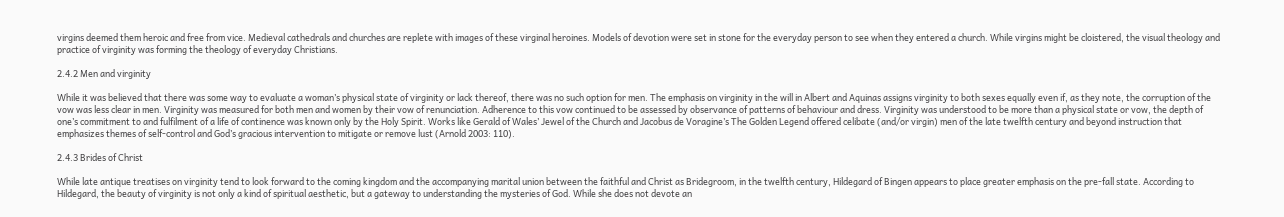virgins deemed them heroic and free from vice. Medieval cathedrals and churches are replete with images of these virginal heroines. Models of devotion were set in stone for the everyday person to see when they entered a church. While virgins might be cloistered, the visual theology and practice of virginity was forming the theology of everyday Christians.

2.4.2 Men and virginity

While it was believed that there was some way to evaluate a woman’s physical state of virginity or lack thereof, there was no such option for men. The emphasis on virginity in the will in Albert and Aquinas assigns virginity to both sexes equally even if, as they note, the corruption of the vow was less clear in men. Virginity was measured for both men and women by their vow of renunciation. Adherence to this vow continued to be assessed by observance of patterns of behaviour and dress. Virginity was understood to be more than a physical state or vow, the depth of one’s commitment to and fulfilment of a life of continence was known only by the Holy Spirit. Works like Gerald of Wales’ Jewel of the Church and Jacobus de Voragine’s The Golden Legend offered celibate (and/or virgin) men of the late twelfth century and beyond instruction that emphasizes themes of self-control and God’s gracious intervention to mitigate or remove lust (Arnold 2003: 110).

2.4.3 Brides of Christ

While late antique treatises on virginity tend to look forward to the coming kingdom and the accompanying marital union between the faithful and Christ as Bridegroom, in the twelfth century, Hildegard of Bingen appears to place greater emphasis on the pre-fall state. According to Hildegard, the beauty of virginity is not only a kind of spiritual aesthetic, but a gateway to understanding the mysteries of God. While she does not devote an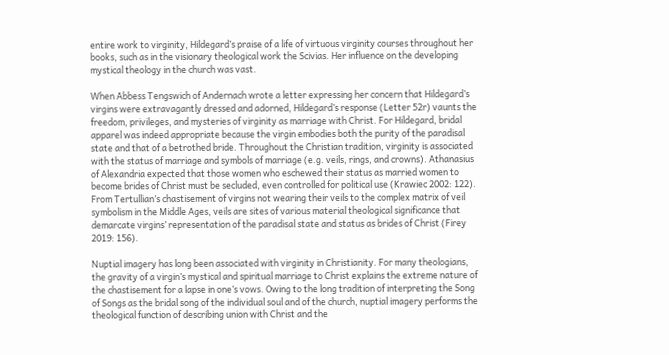entire work to virginity, Hildegard’s praise of a life of virtuous virginity courses throughout her books, such as in the visionary theological work the Scivias. Her influence on the developing mystical theology in the church was vast.

When Abbess Tengswich of Andernach wrote a letter expressing her concern that Hildegard’s virgins were extravagantly dressed and adorned, Hildegard’s response (Letter 52r) vaunts the freedom, privileges, and mysteries of virginity as marriage with Christ. For Hildegard, bridal apparel was indeed appropriate because the virgin embodies both the purity of the paradisal state and that of a betrothed bride. Throughout the Christian tradition, virginity is associated with the status of marriage and symbols of marriage (e.g. veils, rings, and crowns). Athanasius of Alexandria expected that those women who eschewed their status as married women to become brides of Christ must be secluded, even controlled for political use (Krawiec 2002: 122). From Tertullian’s chastisement of virgins not wearing their veils to the complex matrix of veil symbolism in the Middle Ages, veils are sites of various material theological significance that demarcate virgins’ representation of the paradisal state and status as brides of Christ (Firey 2019: 156).

Nuptial imagery has long been associated with virginity in Christianity. For many theologians, the gravity of a virgin’s mystical and spiritual marriage to Christ explains the extreme nature of the chastisement for a lapse in one’s vows. Owing to the long tradition of interpreting the Song of Songs as the bridal song of the individual soul and of the church, nuptial imagery performs the theological function of describing union with Christ and the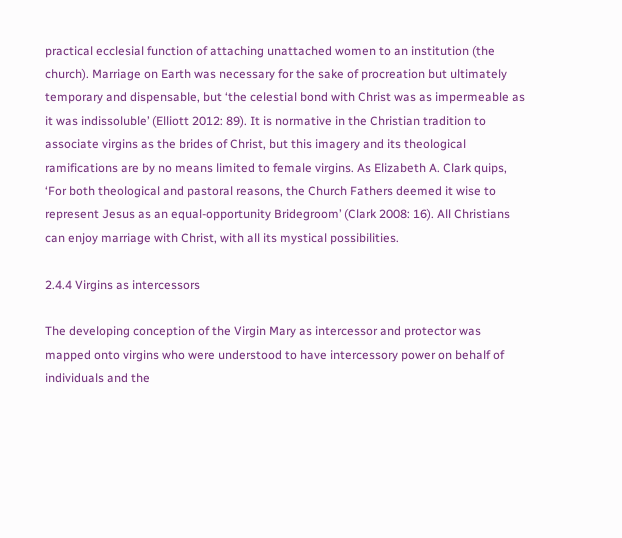practical ecclesial function of attaching unattached women to an institution (the church). Marriage on Earth was necessary for the sake of procreation but ultimately temporary and dispensable, but ‘the celestial bond with Christ was as impermeable as it was indissoluble’ (Elliott 2012: 89). It is normative in the Christian tradition to associate virgins as the brides of Christ, but this imagery and its theological ramifications are by no means limited to female virgins. As Elizabeth A. Clark quips, ‘For both theological and pastoral reasons, the Church Fathers deemed it wise to represent Jesus as an equal-opportunity Bridegroom’ (Clark 2008: 16). All Christians can enjoy marriage with Christ, with all its mystical possibilities.

2.4.4 Virgins as intercessors

The developing conception of the Virgin Mary as intercessor and protector was mapped onto virgins who were understood to have intercessory power on behalf of individuals and the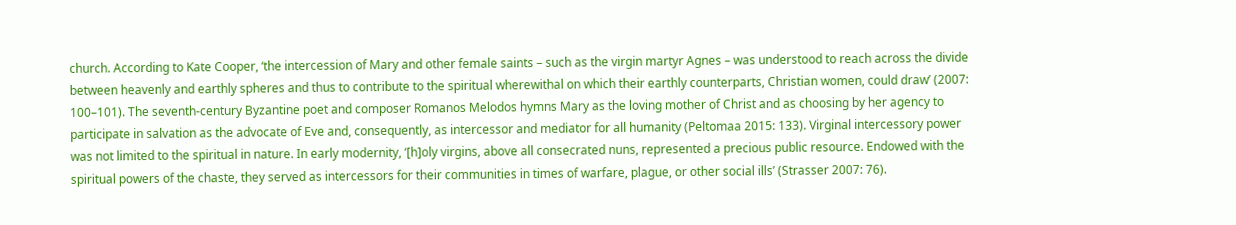church. According to Kate Cooper, ‘the intercession of Mary and other female saints – such as the virgin martyr Agnes – was understood to reach across the divide between heavenly and earthly spheres and thus to contribute to the spiritual wherewithal on which their earthly counterparts, Christian women, could draw’ (2007: 100–101). The seventh-century Byzantine poet and composer Romanos Melodos hymns Mary as the loving mother of Christ and as choosing by her agency to participate in salvation as the advocate of Eve and, consequently, as intercessor and mediator for all humanity (Peltomaa 2015: 133). Virginal intercessory power was not limited to the spiritual in nature. In early modernity, ‘[h]oly virgins, above all consecrated nuns, represented a precious public resource. Endowed with the spiritual powers of the chaste, they served as intercessors for their communities in times of warfare, plague, or other social ills’ (Strasser 2007: 76).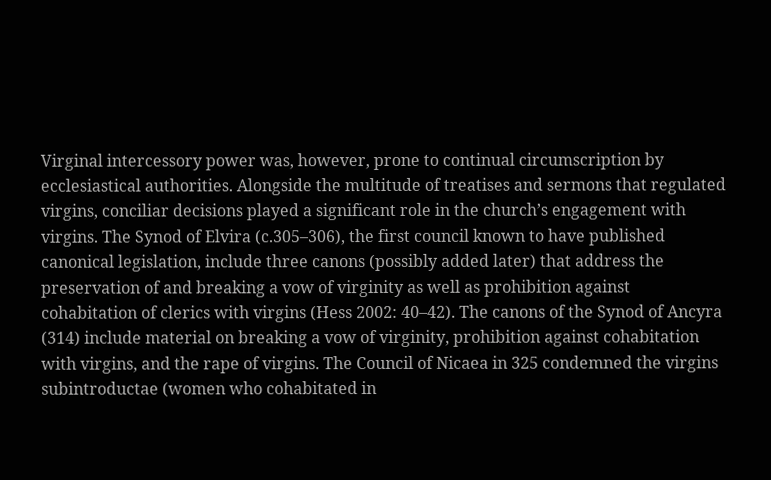Virginal intercessory power was, however, prone to continual circumscription by ecclesiastical authorities. Alongside the multitude of treatises and sermons that regulated virgins, conciliar decisions played a significant role in the church’s engagement with virgins. The Synod of Elvira (c.305–306), the first council known to have published canonical legislation, include three canons (possibly added later) that address the preservation of and breaking a vow of virginity as well as prohibition against cohabitation of clerics with virgins (Hess 2002: 40–42). The canons of the Synod of Ancyra (314) include material on breaking a vow of virginity, prohibition against cohabitation with virgins, and the rape of virgins. The Council of Nicaea in 325 condemned the virgins subintroductae (women who cohabitated in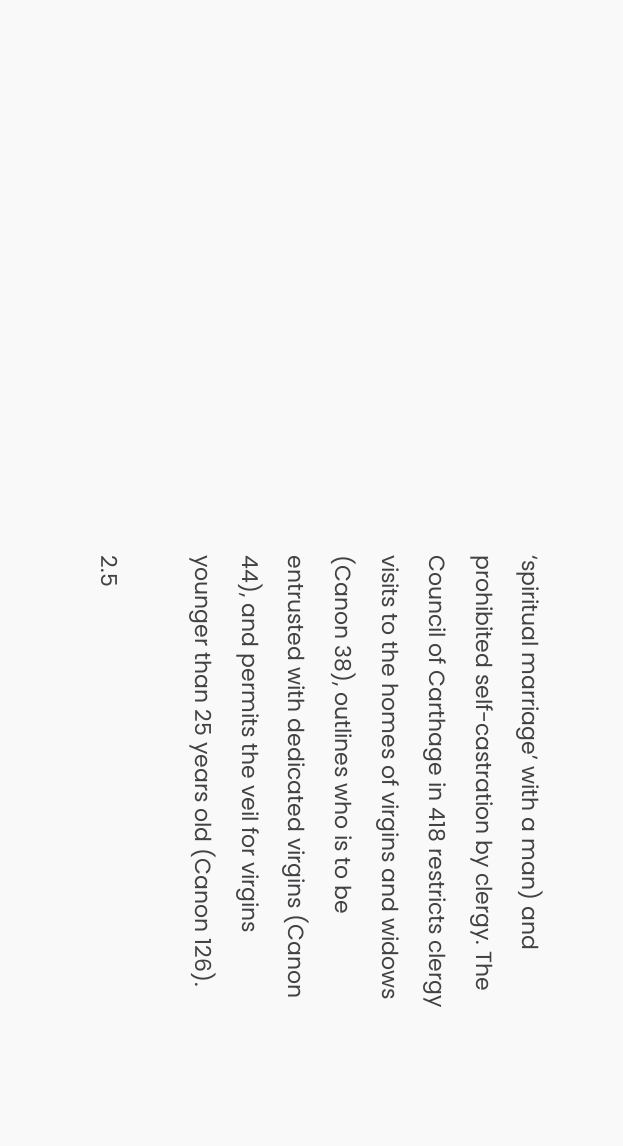‘spiritual marriage’ with a man) and prohibited self-castration by clergy. The Council of Carthage in 418 restricts clergy visits to the homes of virgins and widows (Canon 38), outlines who is to be entrusted with dedicated virgins (Canon 44), and permits the veil for virgins younger than 25 years old (Canon 126).

2.5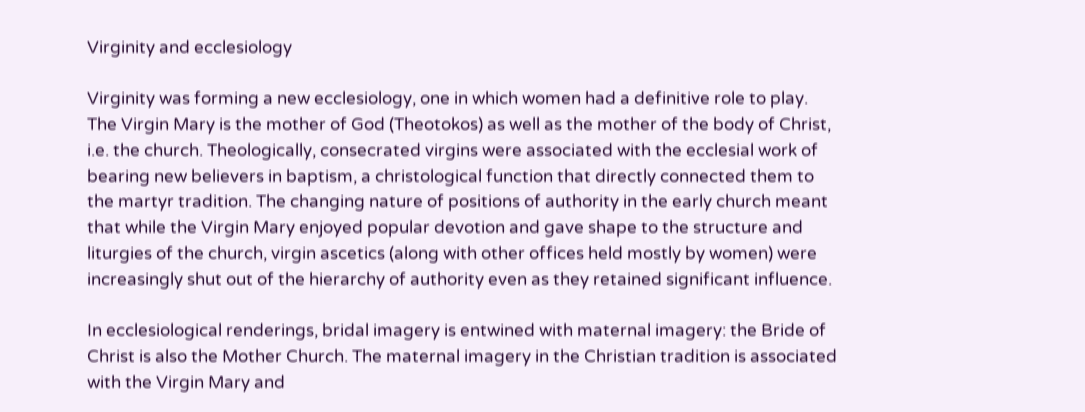Virginity and ecclesiology

Virginity was forming a new ecclesiology, one in which women had a definitive role to play. The Virgin Mary is the mother of God (Theotokos) as well as the mother of the body of Christ, i.e. the church. Theologically, consecrated virgins were associated with the ecclesial work of bearing new believers in baptism, a christological function that directly connected them to the martyr tradition. The changing nature of positions of authority in the early church meant that while the Virgin Mary enjoyed popular devotion and gave shape to the structure and liturgies of the church, virgin ascetics (along with other offices held mostly by women) were increasingly shut out of the hierarchy of authority even as they retained significant influence.

In ecclesiological renderings, bridal imagery is entwined with maternal imagery: the Bride of Christ is also the Mother Church. The maternal imagery in the Christian tradition is associated with the Virgin Mary and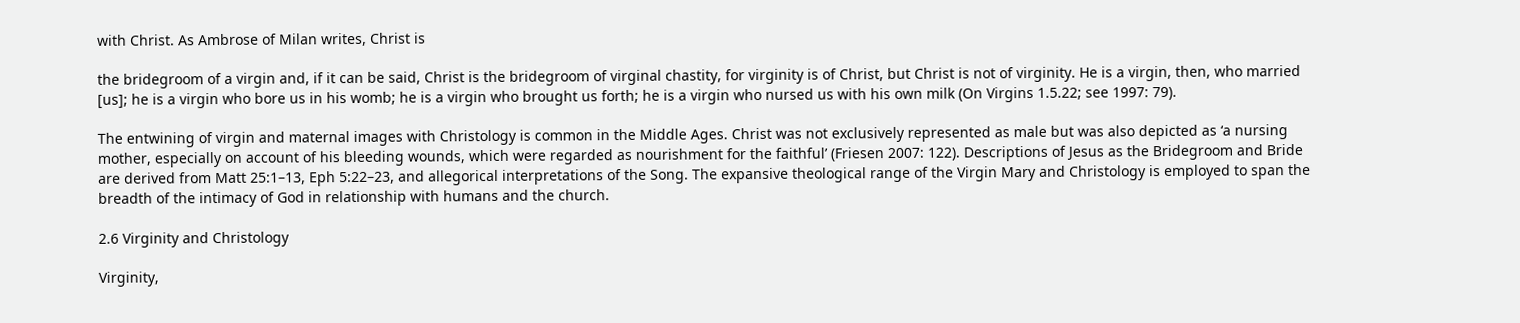with Christ. As Ambrose of Milan writes, Christ is

the bridegroom of a virgin and, if it can be said, Christ is the bridegroom of virginal chastity, for virginity is of Christ, but Christ is not of virginity. He is a virgin, then, who married [us]; he is a virgin who bore us in his womb; he is a virgin who brought us forth; he is a virgin who nursed us with his own milk (On Virgins 1.5.22; see 1997: 79).

The entwining of virgin and maternal images with Christology is common in the Middle Ages. Christ was not exclusively represented as male but was also depicted as ‘a nursing mother, especially on account of his bleeding wounds, which were regarded as nourishment for the faithful’ (Friesen 2007: 122). Descriptions of Jesus as the Bridegroom and Bride are derived from Matt 25:1–13, Eph 5:22–23, and allegorical interpretations of the Song. The expansive theological range of the Virgin Mary and Christology is employed to span the breadth of the intimacy of God in relationship with humans and the church.

2.6 Virginity and Christology

Virginity,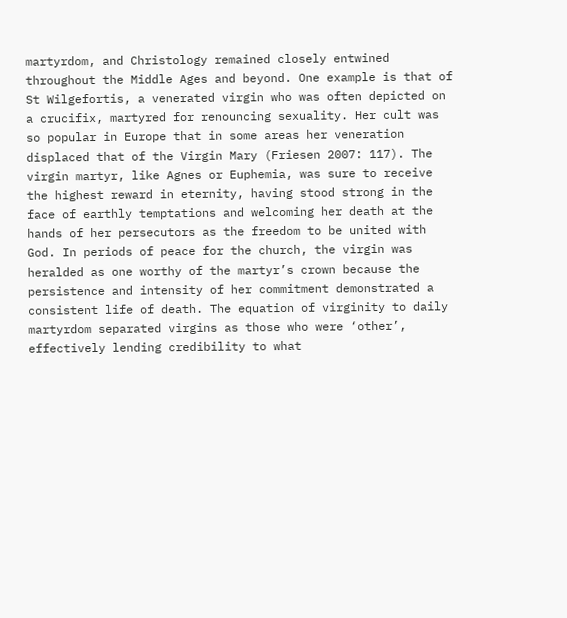martyrdom, and Christology remained closely entwined throughout the Middle Ages and beyond. One example is that of St Wilgefortis, a venerated virgin who was often depicted on a crucifix, martyred for renouncing sexuality. Her cult was so popular in Europe that in some areas her veneration displaced that of the Virgin Mary (Friesen 2007: 117). The virgin martyr, like Agnes or Euphemia, was sure to receive the highest reward in eternity, having stood strong in the face of earthly temptations and welcoming her death at the hands of her persecutors as the freedom to be united with God. In periods of peace for the church, the virgin was heralded as one worthy of the martyr’s crown because the persistence and intensity of her commitment demonstrated a consistent life of death. The equation of virginity to daily martyrdom separated virgins as those who were ‘other’, effectively lending credibility to what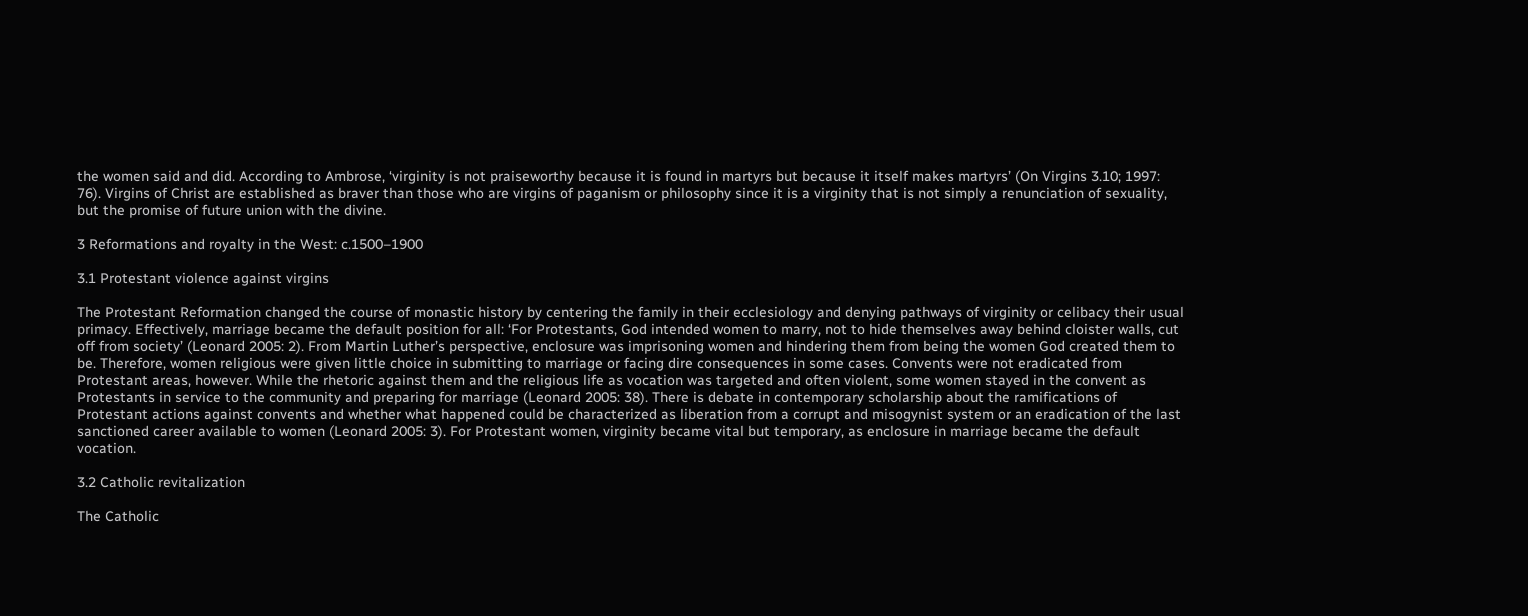the women said and did. According to Ambrose, ‘virginity is not praiseworthy because it is found in martyrs but because it itself makes martyrs’ (On Virgins 3.10; 1997: 76). Virgins of Christ are established as braver than those who are virgins of paganism or philosophy since it is a virginity that is not simply a renunciation of sexuality, but the promise of future union with the divine.

3 Reformations and royalty in the West: c.1500–1900

3.1 Protestant violence against virgins

The Protestant Reformation changed the course of monastic history by centering the family in their ecclesiology and denying pathways of virginity or celibacy their usual primacy. Effectively, marriage became the default position for all: ‘For Protestants, God intended women to marry, not to hide themselves away behind cloister walls, cut off from society’ (Leonard 2005: 2). From Martin Luther’s perspective, enclosure was imprisoning women and hindering them from being the women God created them to be. Therefore, women religious were given little choice in submitting to marriage or facing dire consequences in some cases. Convents were not eradicated from Protestant areas, however. While the rhetoric against them and the religious life as vocation was targeted and often violent, some women stayed in the convent as Protestants in service to the community and preparing for marriage (Leonard 2005: 38). There is debate in contemporary scholarship about the ramifications of Protestant actions against convents and whether what happened could be characterized as liberation from a corrupt and misogynist system or an eradication of the last sanctioned career available to women (Leonard 2005: 3). For Protestant women, virginity became vital but temporary, as enclosure in marriage became the default vocation.

3.2 Catholic revitalization

The Catholic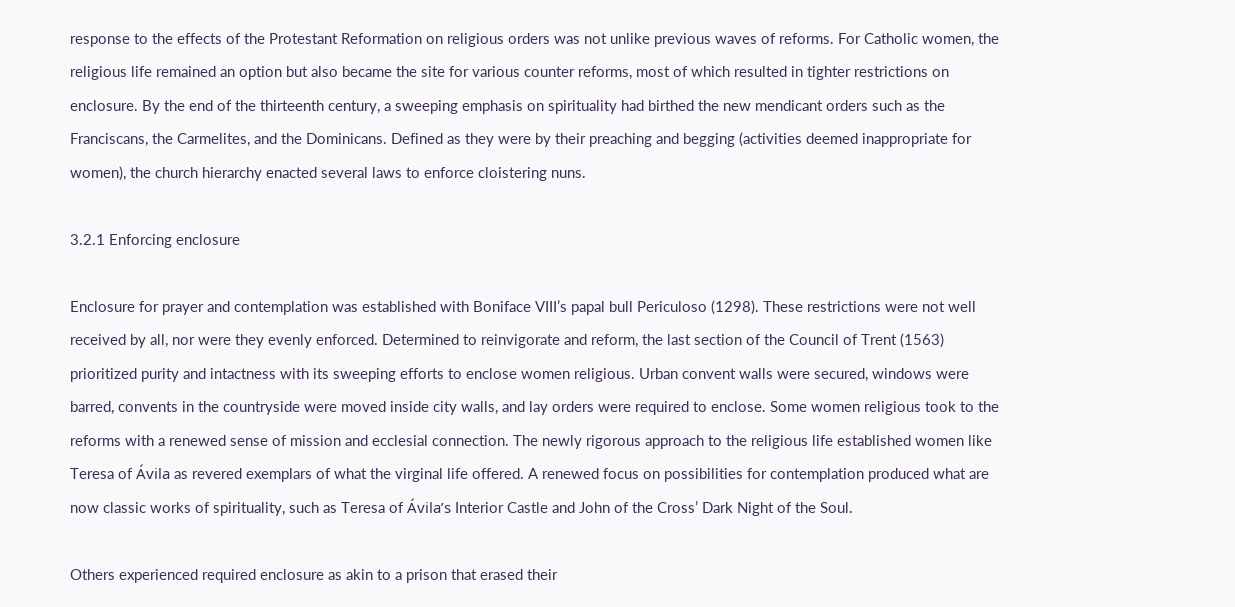response to the effects of the Protestant Reformation on religious orders was not unlike previous waves of reforms. For Catholic women, the religious life remained an option but also became the site for various counter reforms, most of which resulted in tighter restrictions on enclosure. By the end of the thirteenth century, a sweeping emphasis on spirituality had birthed the new mendicant orders such as the Franciscans, the Carmelites, and the Dominicans. Defined as they were by their preaching and begging (activities deemed inappropriate for women), the church hierarchy enacted several laws to enforce cloistering nuns.

3.2.1 Enforcing enclosure

Enclosure for prayer and contemplation was established with Boniface VIII’s papal bull Periculoso (1298). These restrictions were not well received by all, nor were they evenly enforced. Determined to reinvigorate and reform, the last section of the Council of Trent (1563) prioritized purity and intactness with its sweeping efforts to enclose women religious. Urban convent walls were secured, windows were barred, convents in the countryside were moved inside city walls, and lay orders were required to enclose. Some women religious took to the reforms with a renewed sense of mission and ecclesial connection. The newly rigorous approach to the religious life established women like Teresa of Ávila as revered exemplars of what the virginal life offered. A renewed focus on possibilities for contemplation produced what are now classic works of spirituality, such as Teresa of Ávila’s Interior Castle and John of the Cross’ Dark Night of the Soul.

Others experienced required enclosure as akin to a prison that erased their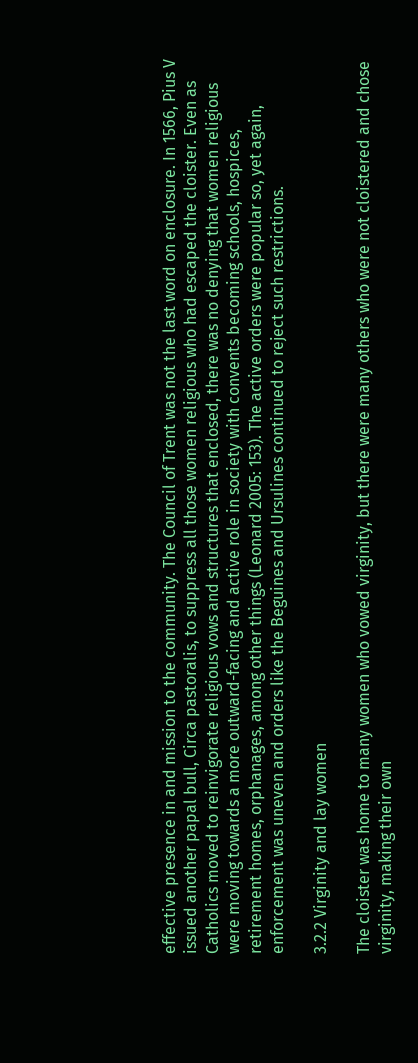effective presence in and mission to the community. The Council of Trent was not the last word on enclosure. In 1566, Pius V issued another papal bull, Circa pastoralis, to suppress all those women religious who had escaped the cloister. Even as Catholics moved to reinvigorate religious vows and structures that enclosed, there was no denying that women religious were moving towards a more outward-facing and active role in society with convents becoming schools, hospices, retirement homes, orphanages, among other things (Leonard 2005: 153). The active orders were popular so, yet again, enforcement was uneven and orders like the Beguines and Ursulines continued to reject such restrictions.

3.2.2 Virginity and lay women

The cloister was home to many women who vowed virginity, but there were many others who were not cloistered and chose virginity, making their own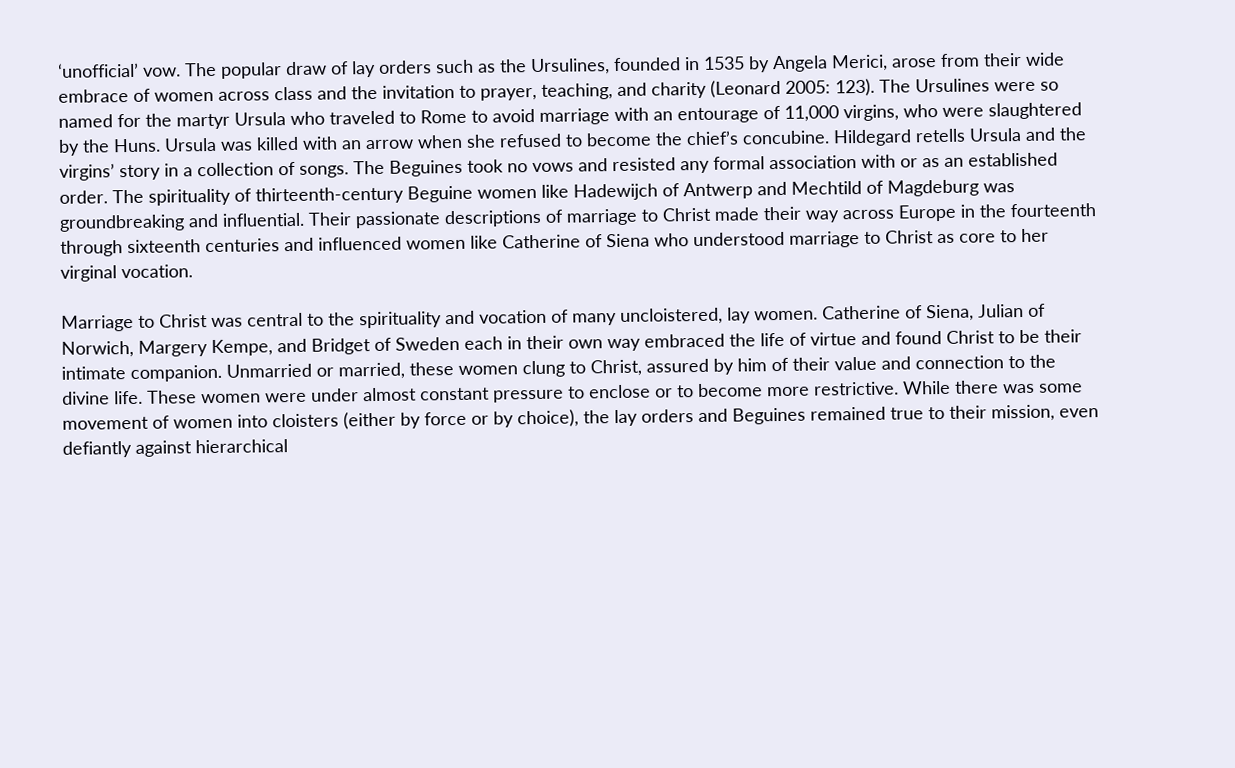‘unofficial’ vow. The popular draw of lay orders such as the Ursulines, founded in 1535 by Angela Merici, arose from their wide embrace of women across class and the invitation to prayer, teaching, and charity (Leonard 2005: 123). The Ursulines were so named for the martyr Ursula who traveled to Rome to avoid marriage with an entourage of 11,000 virgins, who were slaughtered by the Huns. Ursula was killed with an arrow when she refused to become the chief’s concubine. Hildegard retells Ursula and the virgins’ story in a collection of songs. The Beguines took no vows and resisted any formal association with or as an established order. The spirituality of thirteenth-century Beguine women like Hadewijch of Antwerp and Mechtild of Magdeburg was groundbreaking and influential. Their passionate descriptions of marriage to Christ made their way across Europe in the fourteenth through sixteenth centuries and influenced women like Catherine of Siena who understood marriage to Christ as core to her virginal vocation.

Marriage to Christ was central to the spirituality and vocation of many uncloistered, lay women. Catherine of Siena, Julian of Norwich, Margery Kempe, and Bridget of Sweden each in their own way embraced the life of virtue and found Christ to be their intimate companion. Unmarried or married, these women clung to Christ, assured by him of their value and connection to the divine life. These women were under almost constant pressure to enclose or to become more restrictive. While there was some movement of women into cloisters (either by force or by choice), the lay orders and Beguines remained true to their mission, even defiantly against hierarchical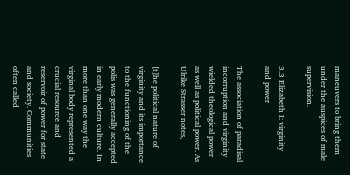maneuvers to bring them under the auspices of male supervision.

3.3 Elizabeth I: virginity and power

The association of paradisal incorruption and virginity wielded theological power as well as political power. As Ulrike Strasser notes,

[t]he political nature of virginity and its importance to the functioning of the polis was generally accepted in early modern culture. In more than one way the virginal body represented a crucial resource and reservoir of power for state and society. Communities often called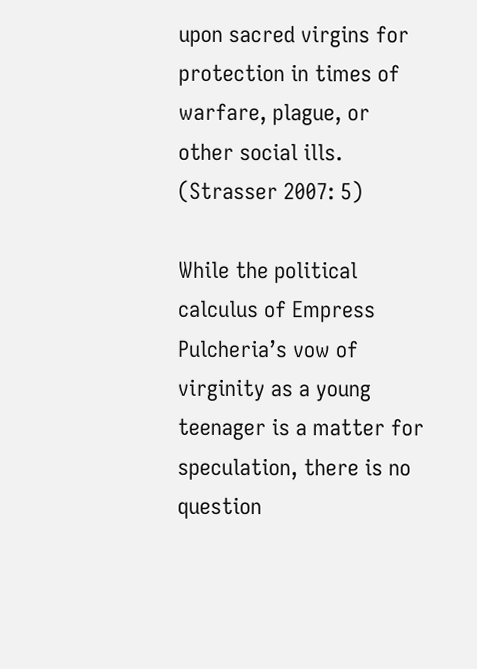upon sacred virgins for protection in times of warfare, plague, or other social ills. (Strasser 2007: 5)

While the political calculus of Empress Pulcheria’s vow of virginity as a young teenager is a matter for speculation, there is no question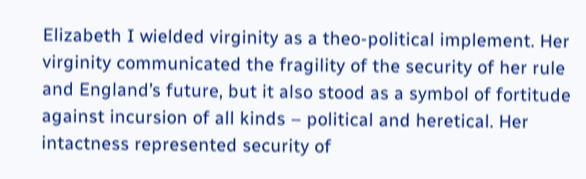Elizabeth I wielded virginity as a theo-political implement. Her virginity communicated the fragility of the security of her rule and England’s future, but it also stood as a symbol of fortitude against incursion of all kinds – political and heretical. Her intactness represented security of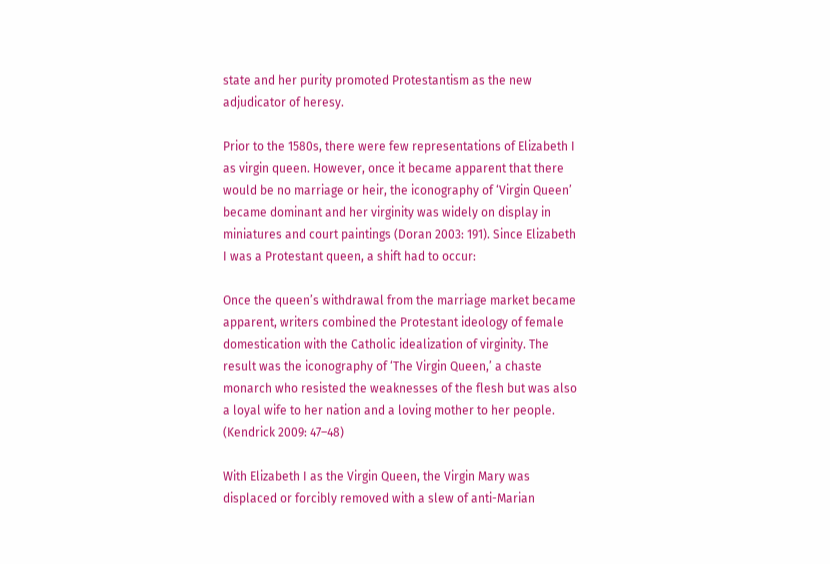state and her purity promoted Protestantism as the new adjudicator of heresy.

Prior to the 1580s, there were few representations of Elizabeth I as virgin queen. However, once it became apparent that there would be no marriage or heir, the iconography of ‘Virgin Queen’ became dominant and her virginity was widely on display in miniatures and court paintings (Doran 2003: 191). Since Elizabeth I was a Protestant queen, a shift had to occur:

Once the queen’s withdrawal from the marriage market became apparent, writers combined the Protestant ideology of female domestication with the Catholic idealization of virginity. The result was the iconography of ‘The Virgin Queen,’ a chaste monarch who resisted the weaknesses of the flesh but was also a loyal wife to her nation and a loving mother to her people. (Kendrick 2009: 47–48)

With Elizabeth I as the Virgin Queen, the Virgin Mary was displaced or forcibly removed with a slew of anti-Marian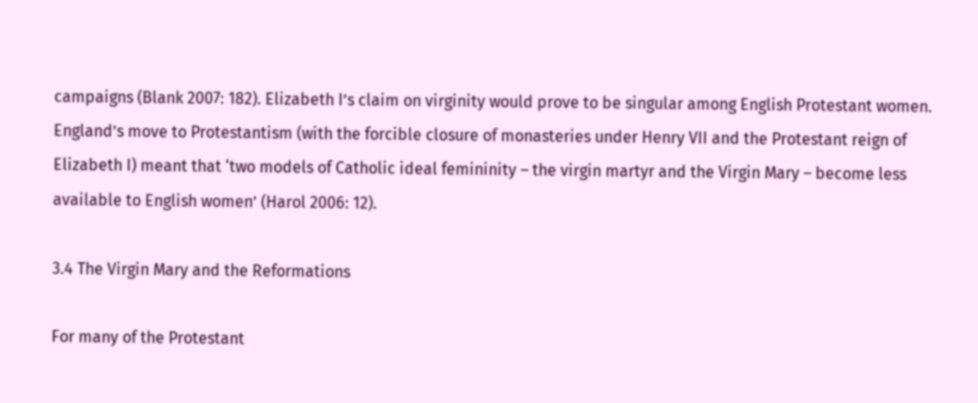campaigns (Blank 2007: 182). Elizabeth I’s claim on virginity would prove to be singular among English Protestant women. England’s move to Protestantism (with the forcible closure of monasteries under Henry VII and the Protestant reign of Elizabeth I) meant that ‘two models of Catholic ideal femininity – the virgin martyr and the Virgin Mary – become less available to English women’ (Harol 2006: 12).

3.4 The Virgin Mary and the Reformations

For many of the Protestant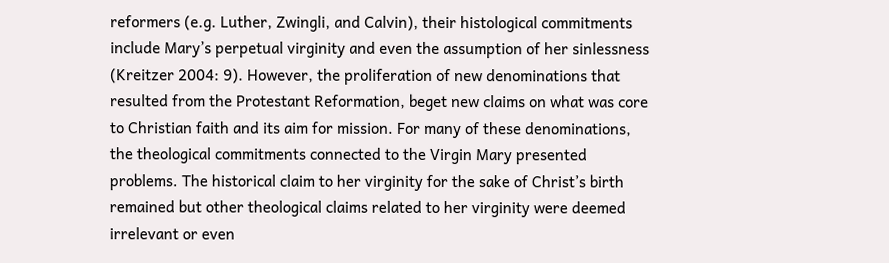reformers (e.g. Luther, Zwingli, and Calvin), their histological commitments include Mary’s perpetual virginity and even the assumption of her sinlessness (Kreitzer 2004: 9). However, the proliferation of new denominations that resulted from the Protestant Reformation, beget new claims on what was core to Christian faith and its aim for mission. For many of these denominations, the theological commitments connected to the Virgin Mary presented problems. The historical claim to her virginity for the sake of Christ’s birth remained but other theological claims related to her virginity were deemed irrelevant or even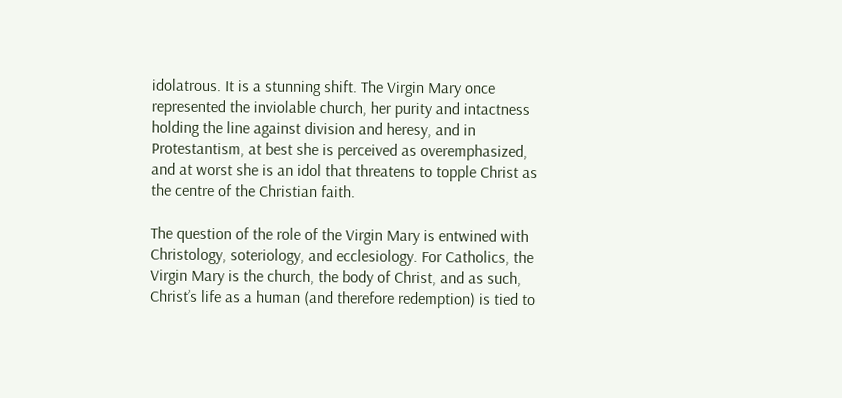idolatrous. It is a stunning shift. The Virgin Mary once represented the inviolable church, her purity and intactness holding the line against division and heresy, and in Protestantism, at best she is perceived as overemphasized, and at worst she is an idol that threatens to topple Christ as the centre of the Christian faith.

The question of the role of the Virgin Mary is entwined with Christology, soteriology, and ecclesiology. For Catholics, the Virgin Mary is the church, the body of Christ, and as such, Christ’s life as a human (and therefore redemption) is tied to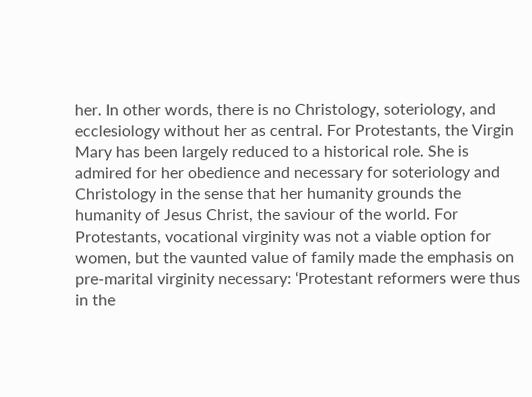her. In other words, there is no Christology, soteriology, and ecclesiology without her as central. For Protestants, the Virgin Mary has been largely reduced to a historical role. She is admired for her obedience and necessary for soteriology and Christology in the sense that her humanity grounds the humanity of Jesus Christ, the saviour of the world. For Protestants, vocational virginity was not a viable option for women, but the vaunted value of family made the emphasis on pre-marital virginity necessary: ‘Protestant reformers were thus in the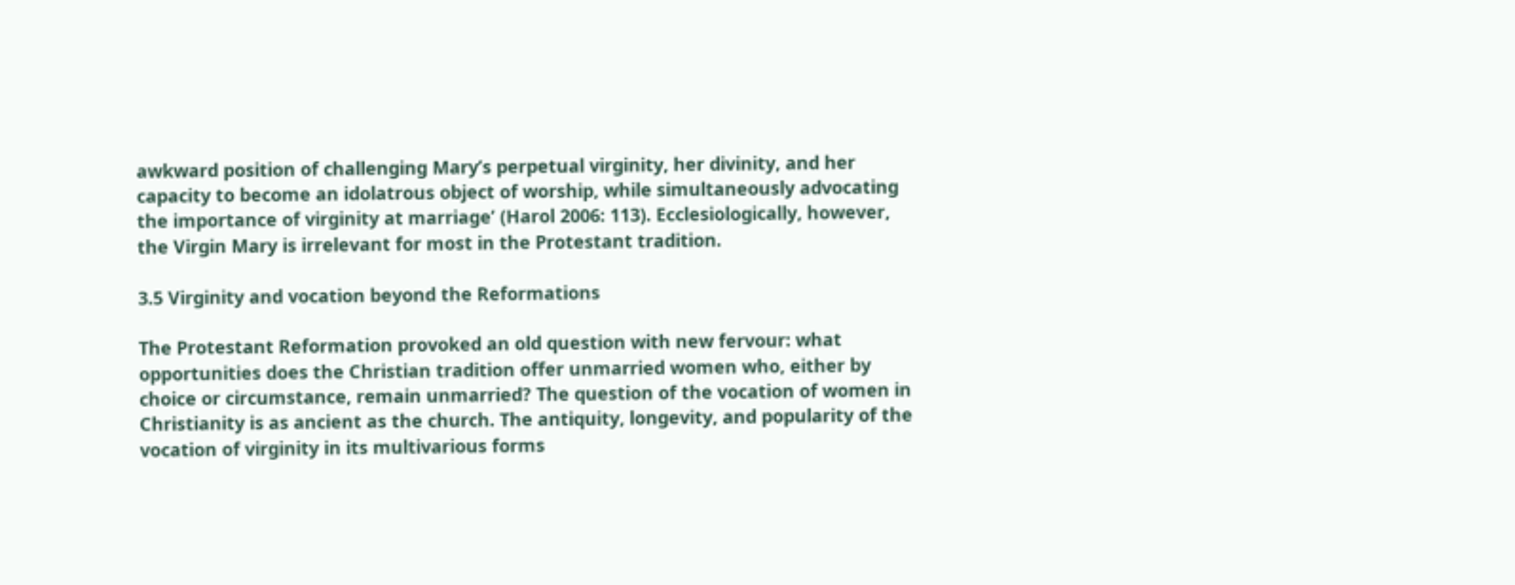awkward position of challenging Mary’s perpetual virginity, her divinity, and her capacity to become an idolatrous object of worship, while simultaneously advocating the importance of virginity at marriage’ (Harol 2006: 113). Ecclesiologically, however, the Virgin Mary is irrelevant for most in the Protestant tradition.

3.5 Virginity and vocation beyond the Reformations

The Protestant Reformation provoked an old question with new fervour: what opportunities does the Christian tradition offer unmarried women who, either by choice or circumstance, remain unmarried? The question of the vocation of women in Christianity is as ancient as the church. The antiquity, longevity, and popularity of the vocation of virginity in its multivarious forms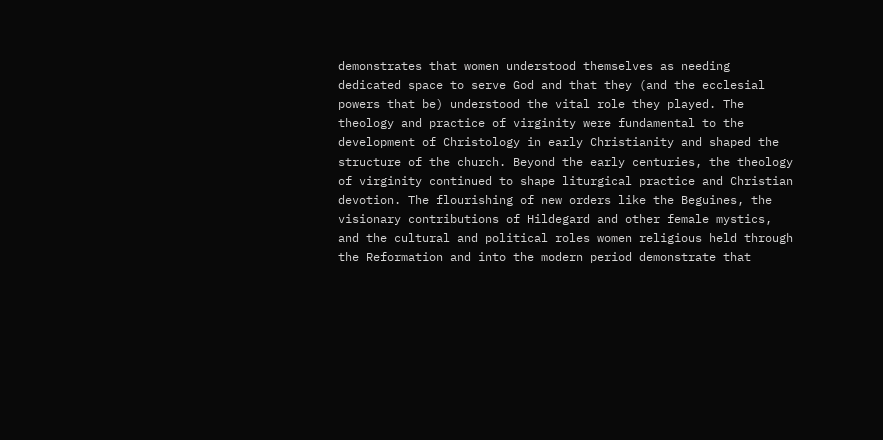demonstrates that women understood themselves as needing dedicated space to serve God and that they (and the ecclesial powers that be) understood the vital role they played. The theology and practice of virginity were fundamental to the development of Christology in early Christianity and shaped the structure of the church. Beyond the early centuries, the theology of virginity continued to shape liturgical practice and Christian devotion. The flourishing of new orders like the Beguines, the visionary contributions of Hildegard and other female mystics, and the cultural and political roles women religious held through the Reformation and into the modern period demonstrate that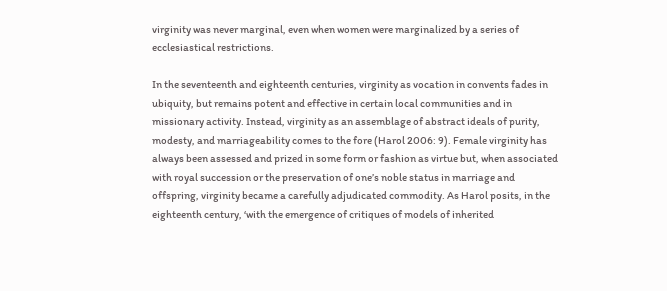virginity was never marginal, even when women were marginalized by a series of ecclesiastical restrictions.

In the seventeenth and eighteenth centuries, virginity as vocation in convents fades in ubiquity, but remains potent and effective in certain local communities and in missionary activity. Instead, virginity as an assemblage of abstract ideals of purity, modesty, and marriageability comes to the fore (Harol 2006: 9). Female virginity has always been assessed and prized in some form or fashion as virtue but, when associated with royal succession or the preservation of one’s noble status in marriage and offspring, virginity became a carefully adjudicated commodity. As Harol posits, in the eighteenth century, ‘with the emergence of critiques of models of inherited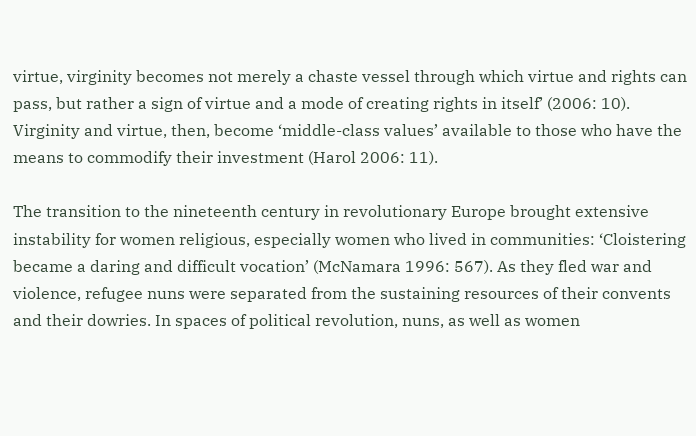virtue, virginity becomes not merely a chaste vessel through which virtue and rights can pass, but rather a sign of virtue and a mode of creating rights in itself’ (2006: 10). Virginity and virtue, then, become ‘middle-class values’ available to those who have the means to commodify their investment (Harol 2006: 11).

The transition to the nineteenth century in revolutionary Europe brought extensive instability for women religious, especially women who lived in communities: ‘Cloistering became a daring and difficult vocation’ (McNamara 1996: 567). As they fled war and violence, refugee nuns were separated from the sustaining resources of their convents and their dowries. In spaces of political revolution, nuns, as well as women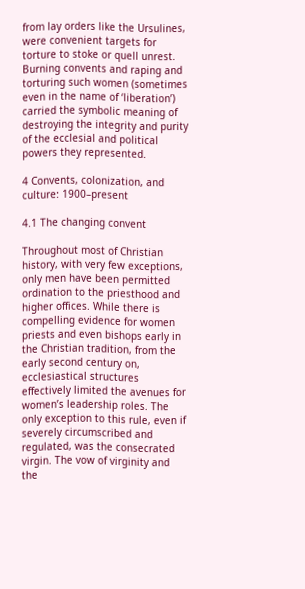from lay orders like the Ursulines, were convenient targets for torture to stoke or quell unrest. Burning convents and raping and torturing such women (sometimes even in the name of ‘liberation’) carried the symbolic meaning of destroying the integrity and purity of the ecclesial and political powers they represented.

4 Convents, colonization, and culture: 1900–present

4.1 The changing convent

Throughout most of Christian history, with very few exceptions, only men have been permitted ordination to the priesthood and higher offices. While there is compelling evidence for women priests and even bishops early in the Christian tradition, from the early second century on, ecclesiastical structures effectively limited the avenues for women’s leadership roles. The only exception to this rule, even if severely circumscribed and regulated, was the consecrated virgin. The vow of virginity and the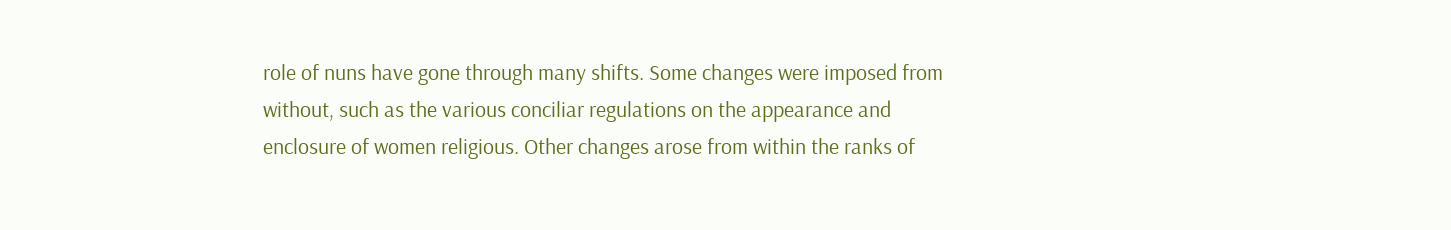role of nuns have gone through many shifts. Some changes were imposed from without, such as the various conciliar regulations on the appearance and enclosure of women religious. Other changes arose from within the ranks of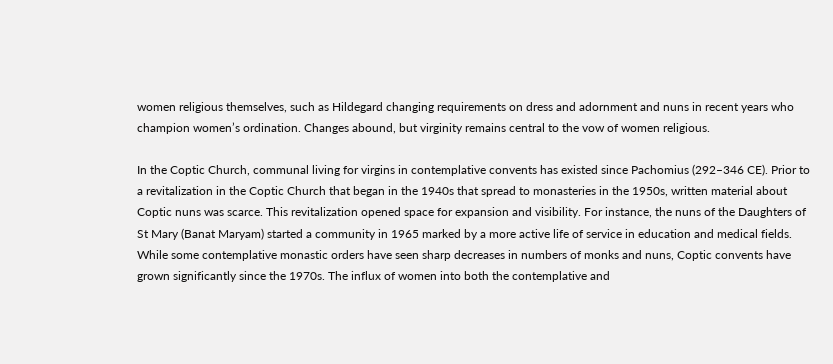women religious themselves, such as Hildegard changing requirements on dress and adornment and nuns in recent years who champion women’s ordination. Changes abound, but virginity remains central to the vow of women religious.

In the Coptic Church, communal living for virgins in contemplative convents has existed since Pachomius (292–346 CE). Prior to a revitalization in the Coptic Church that began in the 1940s that spread to monasteries in the 1950s, written material about Coptic nuns was scarce. This revitalization opened space for expansion and visibility. For instance, the nuns of the Daughters of St Mary (Banat Maryam) started a community in 1965 marked by a more active life of service in education and medical fields. While some contemplative monastic orders have seen sharp decreases in numbers of monks and nuns, Coptic convents have grown significantly since the 1970s. The influx of women into both the contemplative and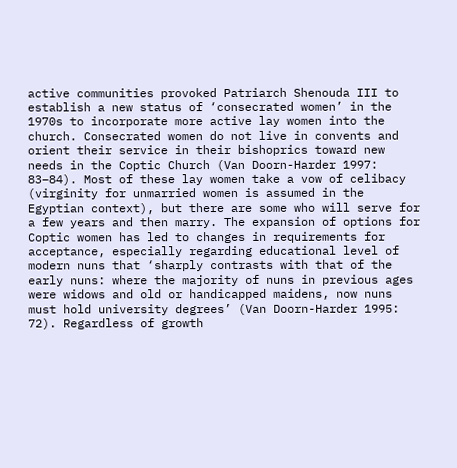active communities provoked Patriarch Shenouda III to establish a new status of ‘consecrated women’ in the 1970s to incorporate more active lay women into the church. Consecrated women do not live in convents and orient their service in their bishoprics toward new needs in the Coptic Church (Van Doorn-Harder 1997: 83–84). Most of these lay women take a vow of celibacy (virginity for unmarried women is assumed in the Egyptian context), but there are some who will serve for a few years and then marry. The expansion of options for Coptic women has led to changes in requirements for acceptance, especially regarding educational level of modern nuns that ‘sharply contrasts with that of the early nuns: where the majority of nuns in previous ages were widows and old or handicapped maidens, now nuns must hold university degrees’ (Van Doorn-Harder 1995: 72). Regardless of growth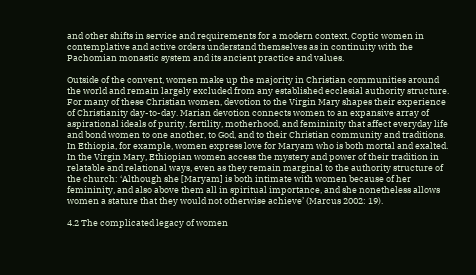and other shifts in service and requirements for a modern context, Coptic women in contemplative and active orders understand themselves as in continuity with the Pachomian monastic system and its ancient practice and values.

Outside of the convent, women make up the majority in Christian communities around the world and remain largely excluded from any established ecclesial authority structure. For many of these Christian women, devotion to the Virgin Mary shapes their experience of Christianity day-to-day. Marian devotion connects women to an expansive array of aspirational ideals of purity, fertility, motherhood, and femininity that affect everyday life and bond women to one another, to God, and to their Christian community and traditions. In Ethiopia, for example, women express love for Maryam who is both mortal and exalted. In the Virgin Mary, Ethiopian women access the mystery and power of their tradition in relatable and relational ways, even as they remain marginal to the authority structure of the church: ‘Although she [Maryam] is both intimate with women because of her femininity, and also above them all in spiritual importance, and she nonetheless allows women a stature that they would not otherwise achieve’ (Marcus 2002: 19).

4.2 The complicated legacy of women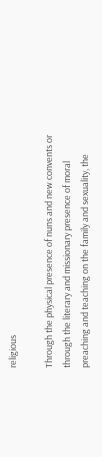religious

Through the physical presence of nuns and new convents or through the literary and missionary presence of moral preaching and teaching on the family and sexuality, the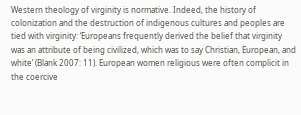Western theology of virginity is normative. Indeed, the history of colonization and the destruction of indigenous cultures and peoples are tied with virginity: ‘Europeans frequently derived the belief that virginity was an attribute of being civilized, which was to say Christian, European, and white’ (Blank 2007: 11). European women religious were often complicit in the coercive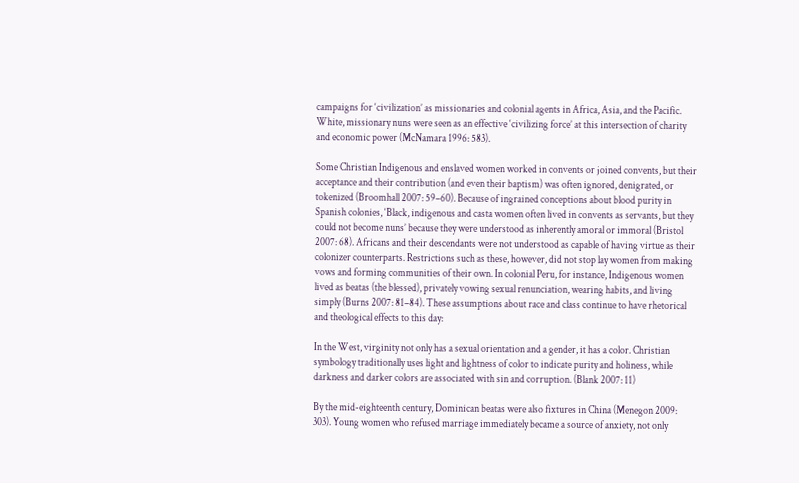campaigns for ‘civilization’ as missionaries and colonial agents in Africa, Asia, and the Pacific. White, missionary nuns were seen as an effective ‘civilizing force’ at this intersection of charity and economic power (McNamara 1996: 583).

Some Christian Indigenous and enslaved women worked in convents or joined convents, but their acceptance and their contribution (and even their baptism) was often ignored, denigrated, or tokenized (Broomhall 2007: 59–60). Because of ingrained conceptions about blood purity in Spanish colonies, ‘Black, indigenous and casta women often lived in convents as servants, but they could not become nuns’ because they were understood as inherently amoral or immoral (Bristol 2007: 68). Africans and their descendants were not understood as capable of having virtue as their colonizer counterparts. Restrictions such as these, however, did not stop lay women from making vows and forming communities of their own. In colonial Peru, for instance, Indigenous women lived as beatas (the blessed), privately vowing sexual renunciation, wearing habits, and living simply (Burns 2007: 81–84). These assumptions about race and class continue to have rhetorical and theological effects to this day:

In the West, virginity not only has a sexual orientation and a gender, it has a color. Christian symbology traditionally uses light and lightness of color to indicate purity and holiness, while darkness and darker colors are associated with sin and corruption. (Blank 2007: 11)

By the mid-eighteenth century, Dominican beatas were also fixtures in China (Menegon 2009: 303). Young women who refused marriage immediately became a source of anxiety, not only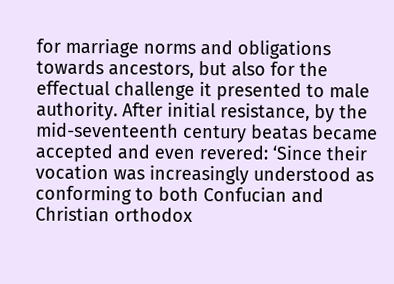for marriage norms and obligations towards ancestors, but also for the effectual challenge it presented to male authority. After initial resistance, by the mid-seventeenth century beatas became accepted and even revered: ‘Since their vocation was increasingly understood as conforming to both Confucian and Christian orthodox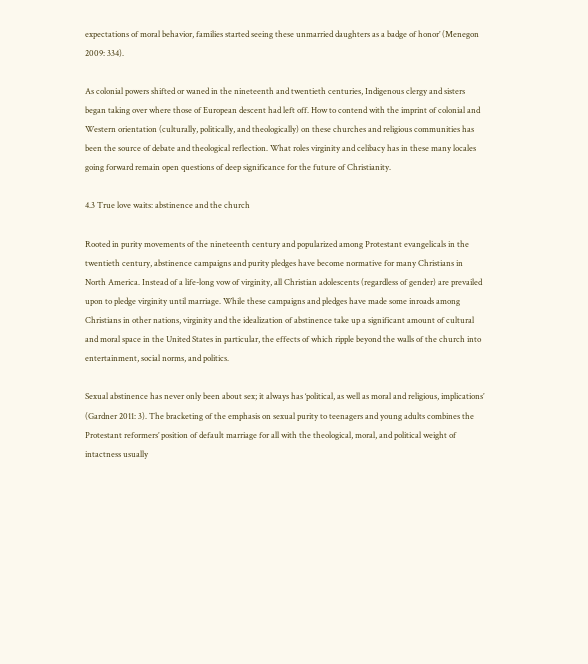expectations of moral behavior, families started seeing these unmarried daughters as a badge of honor’ (Menegon 2009: 334).

As colonial powers shifted or waned in the nineteenth and twentieth centuries, Indigenous clergy and sisters began taking over where those of European descent had left off. How to contend with the imprint of colonial and Western orientation (culturally, politically, and theologically) on these churches and religious communities has been the source of debate and theological reflection. What roles virginity and celibacy has in these many locales going forward remain open questions of deep significance for the future of Christianity.

4.3 True love waits: abstinence and the church

Rooted in purity movements of the nineteenth century and popularized among Protestant evangelicals in the twentieth century, abstinence campaigns and purity pledges have become normative for many Christians in North America. Instead of a life-long vow of virginity, all Christian adolescents (regardless of gender) are prevailed upon to pledge virginity until marriage. While these campaigns and pledges have made some inroads among Christians in other nations, virginity and the idealization of abstinence take up a significant amount of cultural and moral space in the United States in particular, the effects of which ripple beyond the walls of the church into entertainment, social norms, and politics.

Sexual abstinence has never only been about sex; it always has ‘political, as well as moral and religious, implications’ (Gardner 2011: 3). The bracketing of the emphasis on sexual purity to teenagers and young adults combines the Protestant reformers’ position of default marriage for all with the theological, moral, and political weight of intactness usually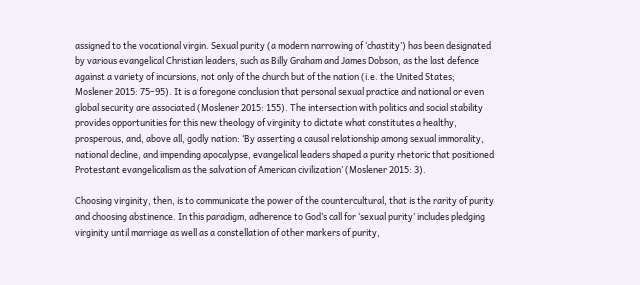assigned to the vocational virgin. Sexual purity (a modern narrowing of ‘chastity’) has been designated by various evangelical Christian leaders, such as Billy Graham and James Dobson, as the last defence against a variety of incursions, not only of the church but of the nation (i.e. the United States; Moslener 2015: 75–95). It is a foregone conclusion that personal sexual practice and national or even global security are associated (Moslener 2015: 155). The intersection with politics and social stability provides opportunities for this new theology of virginity to dictate what constitutes a healthy, prosperous, and, above all, godly nation: ‘By asserting a causal relationship among sexual immorality, national decline, and impending apocalypse, evangelical leaders shaped a purity rhetoric that positioned Protestant evangelicalism as the salvation of American civilization’ (Moslener 2015: 3).

Choosing virginity, then, is to communicate the power of the countercultural, that is the rarity of purity and choosing abstinence. In this paradigm, adherence to God’s call for ‘sexual purity’ includes pledging virginity until marriage as well as a constellation of other markers of purity,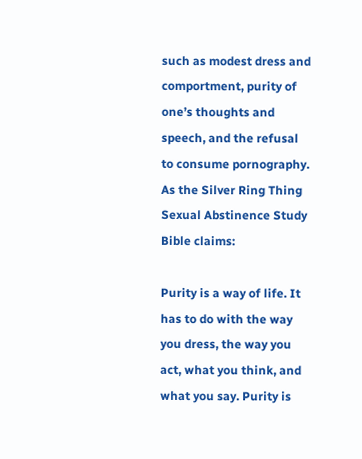such as modest dress and comportment, purity of one’s thoughts and speech, and the refusal to consume pornography. As the Silver Ring Thing Sexual Abstinence Study Bible claims:

Purity is a way of life. It has to do with the way you dress, the way you act, what you think, and what you say. Purity is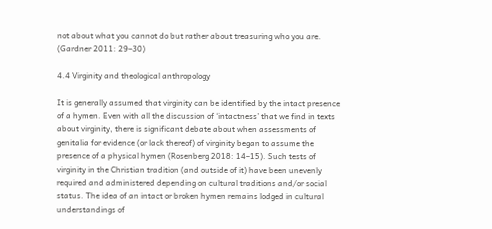not about what you cannot do but rather about treasuring who you are. (Gardner 2011: 29–30)

4.4 Virginity and theological anthropology

It is generally assumed that virginity can be identified by the intact presence of a hymen. Even with all the discussion of ‘intactness’ that we find in texts about virginity, there is significant debate about when assessments of genitalia for evidence (or lack thereof) of virginity began to assume the presence of a physical hymen (Rosenberg 2018: 14–15). Such tests of virginity in the Christian tradition (and outside of it) have been unevenly required and administered depending on cultural traditions and/or social status. The idea of an intact or broken hymen remains lodged in cultural understandings of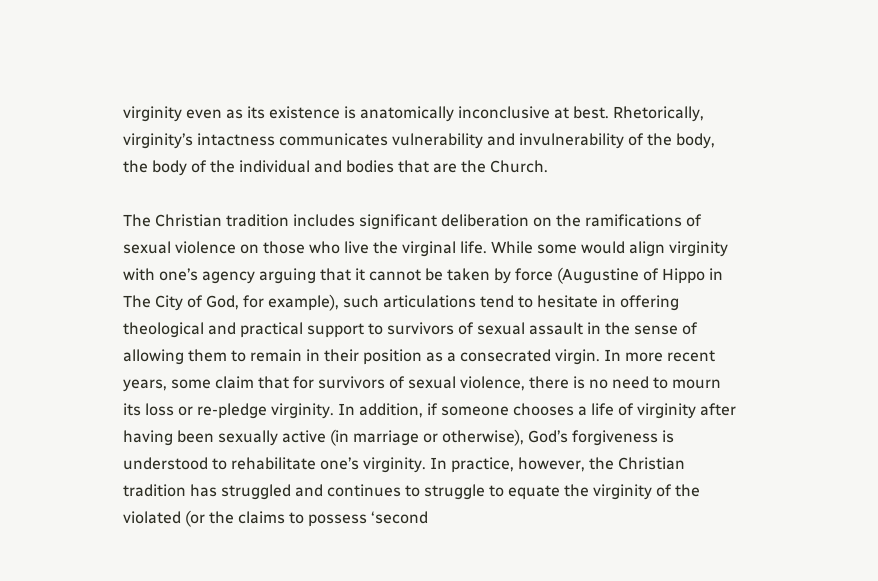virginity even as its existence is anatomically inconclusive at best. Rhetorically, virginity’s intactness communicates vulnerability and invulnerability of the body, the body of the individual and bodies that are the Church.

The Christian tradition includes significant deliberation on the ramifications of sexual violence on those who live the virginal life. While some would align virginity with one’s agency arguing that it cannot be taken by force (Augustine of Hippo in The City of God, for example), such articulations tend to hesitate in offering theological and practical support to survivors of sexual assault in the sense of allowing them to remain in their position as a consecrated virgin. In more recent years, some claim that for survivors of sexual violence, there is no need to mourn its loss or re-pledge virginity. In addition, if someone chooses a life of virginity after having been sexually active (in marriage or otherwise), God’s forgiveness is understood to rehabilitate one’s virginity. In practice, however, the Christian tradition has struggled and continues to struggle to equate the virginity of the violated (or the claims to possess ‘second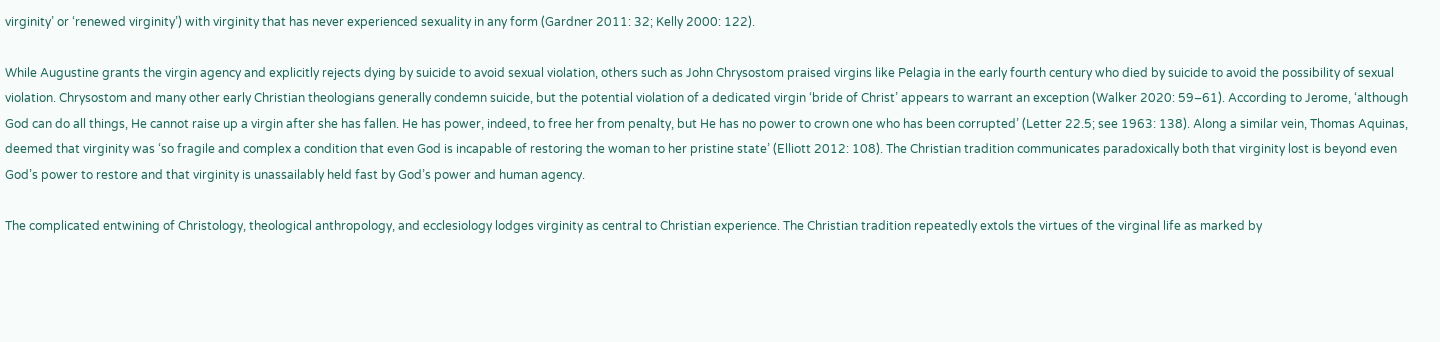virginity’ or ‘renewed virginity’) with virginity that has never experienced sexuality in any form (Gardner 2011: 32; Kelly 2000: 122).

While Augustine grants the virgin agency and explicitly rejects dying by suicide to avoid sexual violation, others such as John Chrysostom praised virgins like Pelagia in the early fourth century who died by suicide to avoid the possibility of sexual violation. Chrysostom and many other early Christian theologians generally condemn suicide, but the potential violation of a dedicated virgin ‘bride of Christ’ appears to warrant an exception (Walker 2020: 59–61). According to Jerome, ‘although God can do all things, He cannot raise up a virgin after she has fallen. He has power, indeed, to free her from penalty, but He has no power to crown one who has been corrupted’ (Letter 22.5; see 1963: 138). Along a similar vein, Thomas Aquinas, deemed that virginity was ‘so fragile and complex a condition that even God is incapable of restoring the woman to her pristine state’ (Elliott 2012: 108). The Christian tradition communicates paradoxically both that virginity lost is beyond even God’s power to restore and that virginity is unassailably held fast by God’s power and human agency.

The complicated entwining of Christology, theological anthropology, and ecclesiology lodges virginity as central to Christian experience. The Christian tradition repeatedly extols the virtues of the virginal life as marked by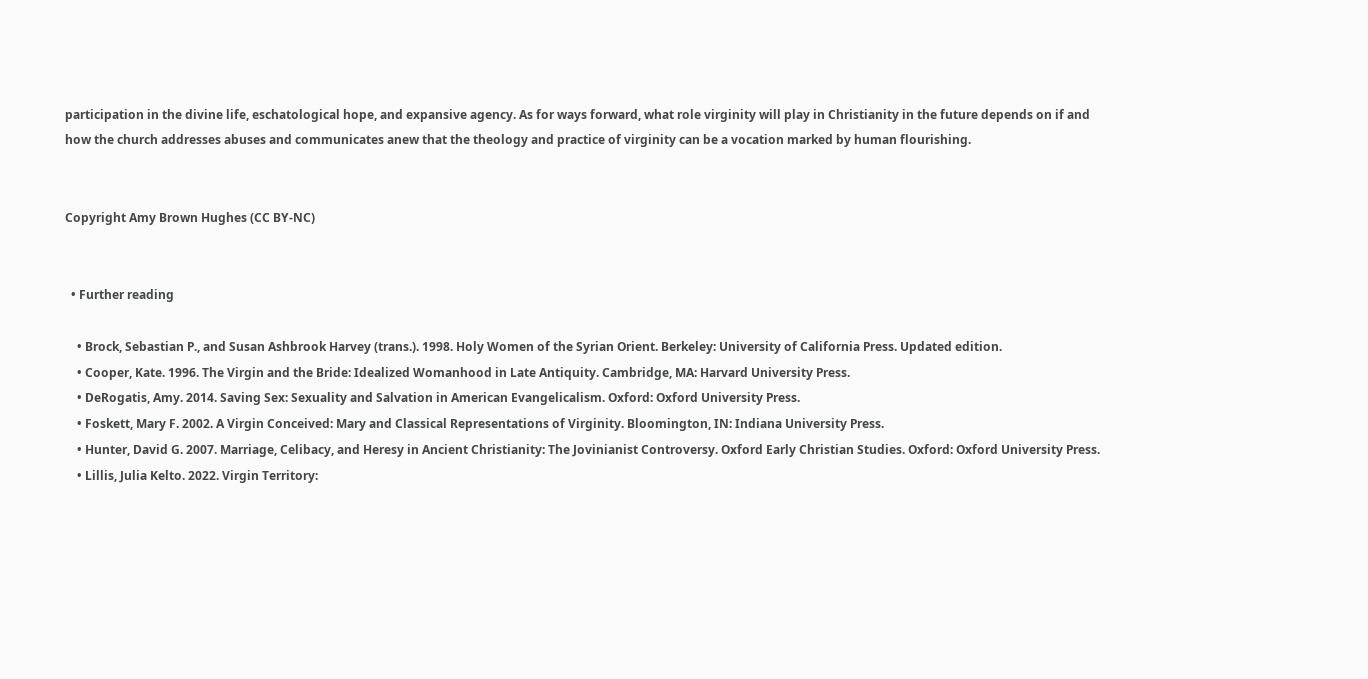participation in the divine life, eschatological hope, and expansive agency. As for ways forward, what role virginity will play in Christianity in the future depends on if and how the church addresses abuses and communicates anew that the theology and practice of virginity can be a vocation marked by human flourishing.


Copyright Amy Brown Hughes (CC BY-NC)


  • Further reading

    • Brock, Sebastian P., and Susan Ashbrook Harvey (trans.). 1998. Holy Women of the Syrian Orient. Berkeley: University of California Press. Updated edition.
    • Cooper, Kate. 1996. The Virgin and the Bride: Idealized Womanhood in Late Antiquity. Cambridge, MA: Harvard University Press.
    • DeRogatis, Amy. 2014. Saving Sex: Sexuality and Salvation in American Evangelicalism. Oxford: Oxford University Press.
    • Foskett, Mary F. 2002. A Virgin Conceived: Mary and Classical Representations of Virginity. Bloomington, IN: Indiana University Press.
    • Hunter, David G. 2007. Marriage, Celibacy, and Heresy in Ancient Christianity: The Jovinianist Controversy. Oxford Early Christian Studies. Oxford: Oxford University Press.
    • Lillis, Julia Kelto. 2022. Virgin Territory: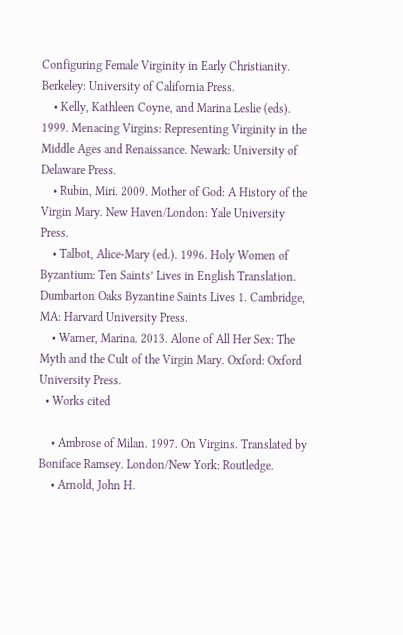Configuring Female Virginity in Early Christianity. Berkeley: University of California Press.
    • Kelly, Kathleen Coyne, and Marina Leslie (eds). 1999. Menacing Virgins: Representing Virginity in the Middle Ages and Renaissance. Newark: University of Delaware Press.
    • Rubin, Miri. 2009. Mother of God: A History of the Virgin Mary. New Haven/London: Yale University Press.
    • Talbot, Alice-Mary (ed.). 1996. Holy Women of Byzantium: Ten Saints’ Lives in English Translation. Dumbarton Oaks Byzantine Saints Lives 1. Cambridge, MA: Harvard University Press.
    • Warner, Marina. 2013. Alone of All Her Sex: The Myth and the Cult of the Virgin Mary. Oxford: Oxford University Press.
  • Works cited

    • Ambrose of Milan. 1997. On Virgins. Translated by Boniface Ramsey. London/New York: Routledge.
    • Arnold, John H.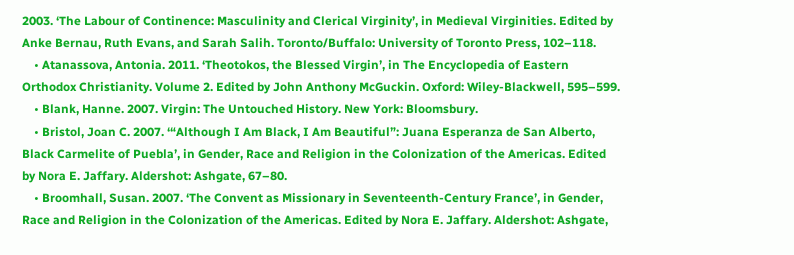2003. ‘The Labour of Continence: Masculinity and Clerical Virginity’, in Medieval Virginities. Edited by Anke Bernau, Ruth Evans, and Sarah Salih. Toronto/Buffalo: University of Toronto Press, 102–118.
    • Atanassova, Antonia. 2011. ‘Theotokos, the Blessed Virgin’, in The Encyclopedia of Eastern Orthodox Christianity. Volume 2. Edited by John Anthony McGuckin. Oxford: Wiley-Blackwell, 595–599.
    • Blank, Hanne. 2007. Virgin: The Untouched History. New York: Bloomsbury.
    • Bristol, Joan C. 2007. ‘“Although I Am Black, I Am Beautiful”: Juana Esperanza de San Alberto, Black Carmelite of Puebla’, in Gender, Race and Religion in the Colonization of the Americas. Edited by Nora E. Jaffary. Aldershot: Ashgate, 67–80.
    • Broomhall, Susan. 2007. ‘The Convent as Missionary in Seventeenth-Century France’, in Gender, Race and Religion in the Colonization of the Americas. Edited by Nora E. Jaffary. Aldershot: Ashgate,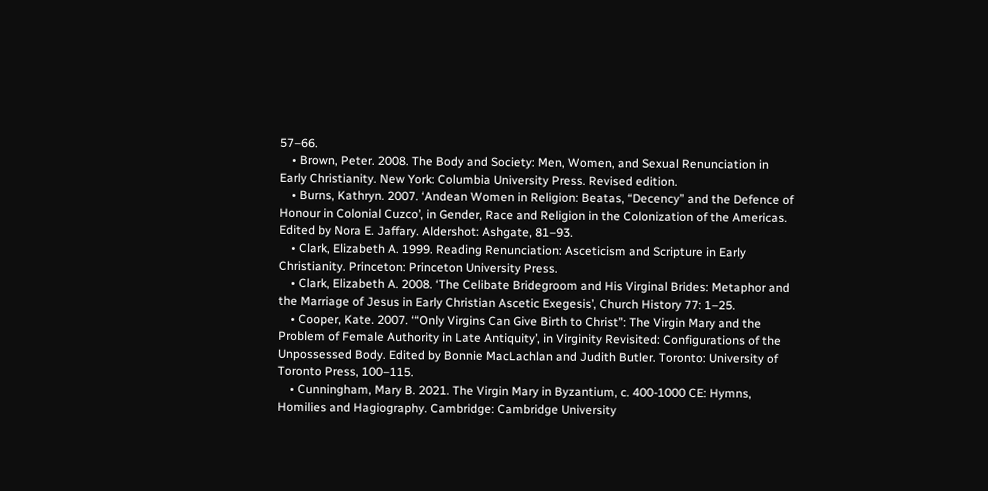57–66.
    • Brown, Peter. 2008. The Body and Society: Men, Women, and Sexual Renunciation in Early Christianity. New York: Columbia University Press. Revised edition.
    • Burns, Kathryn. 2007. ‘Andean Women in Religion: Beatas, “Decency” and the Defence of Honour in Colonial Cuzco’, in Gender, Race and Religion in the Colonization of the Americas. Edited by Nora E. Jaffary. Aldershot: Ashgate, 81–93.
    • Clark, Elizabeth A. 1999. Reading Renunciation: Asceticism and Scripture in Early Christianity. Princeton: Princeton University Press.
    • Clark, Elizabeth A. 2008. ‘The Celibate Bridegroom and His Virginal Brides: Metaphor and the Marriage of Jesus in Early Christian Ascetic Exegesis’, Church History 77: 1–25.
    • Cooper, Kate. 2007. ‘“Only Virgins Can Give Birth to Christ”: The Virgin Mary and the Problem of Female Authority in Late Antiquity’, in Virginity Revisited: Configurations of the Unpossessed Body. Edited by Bonnie MacLachlan and Judith Butler. Toronto: University of Toronto Press, 100–115.
    • Cunningham, Mary B. 2021. The Virgin Mary in Byzantium, c. 400-1000 CE: Hymns, Homilies and Hagiography. Cambridge: Cambridge University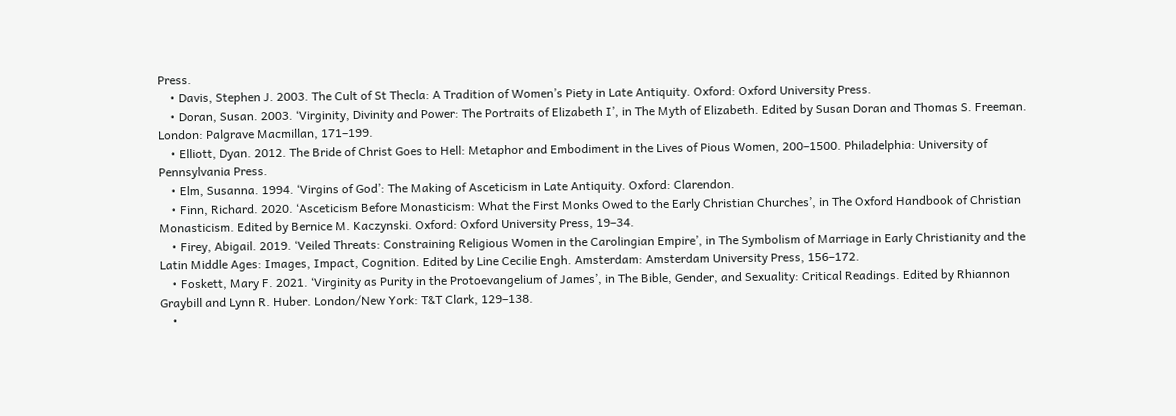Press.
    • Davis, Stephen J. 2003. The Cult of St Thecla: A Tradition of Women’s Piety in Late Antiquity. Oxford: Oxford University Press.
    • Doran, Susan. 2003. ‘Virginity, Divinity and Power: The Portraits of Elizabeth I’, in The Myth of Elizabeth. Edited by Susan Doran and Thomas S. Freeman. London: Palgrave Macmillan, 171–199.
    • Elliott, Dyan. 2012. The Bride of Christ Goes to Hell: Metaphor and Embodiment in the Lives of Pious Women, 200–1500. Philadelphia: University of Pennsylvania Press.
    • Elm, Susanna. 1994. ‘Virgins of God’: The Making of Asceticism in Late Antiquity. Oxford: Clarendon.
    • Finn, Richard. 2020. ‘Asceticism Before Monasticism: What the First Monks Owed to the Early Christian Churches’, in The Oxford Handbook of Christian Monasticism. Edited by Bernice M. Kaczynski. Oxford: Oxford University Press, 19–34.
    • Firey, Abigail. 2019. ‘Veiled Threats: Constraining Religious Women in the Carolingian Empire’, in The Symbolism of Marriage in Early Christianity and the Latin Middle Ages: Images, Impact, Cognition. Edited by Line Cecilie Engh. Amsterdam: Amsterdam University Press, 156–172.
    • Foskett, Mary F. 2021. ‘Virginity as Purity in the Protoevangelium of James’, in The Bible, Gender, and Sexuality: Critical Readings. Edited by Rhiannon Graybill and Lynn R. Huber. London/New York: T&T Clark, 129–138.
    •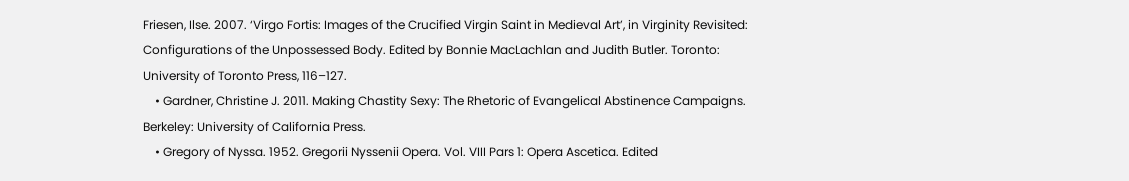Friesen, Ilse. 2007. ‘Virgo Fortis: Images of the Crucified Virgin Saint in Medieval Art’, in Virginity Revisited: Configurations of the Unpossessed Body. Edited by Bonnie MacLachlan and Judith Butler. Toronto: University of Toronto Press, 116–127.
    • Gardner, Christine J. 2011. Making Chastity Sexy: The Rhetoric of Evangelical Abstinence Campaigns. Berkeley: University of California Press.
    • Gregory of Nyssa. 1952. Gregorii Nyssenii Opera. Vol. VIII Pars 1: Opera Ascetica. Edited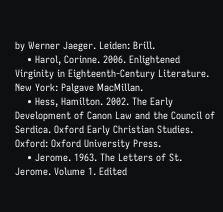by Werner Jaeger. Leiden: Brill.
    • Harol, Corinne. 2006. Enlightened Virginity in Eighteenth-Century Literature. New York: Palgave MacMillan.
    • Hess, Hamilton. 2002. The Early Development of Canon Law and the Council of Serdica. Oxford Early Christian Studies. Oxford: Oxford University Press.
    • Jerome. 1963. The Letters of St. Jerome. Volume 1. Edited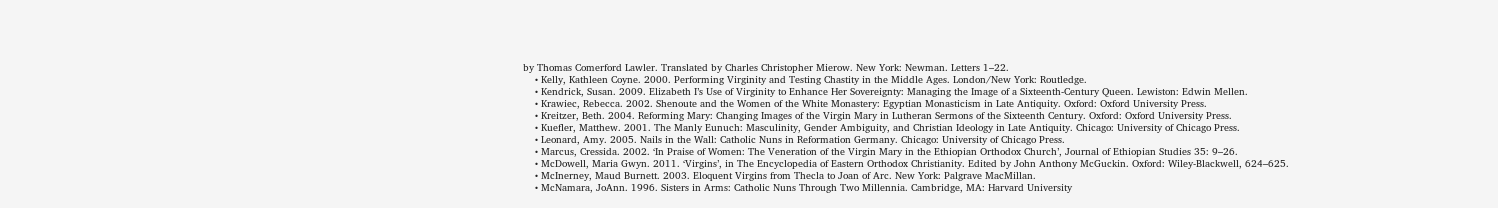by Thomas Comerford Lawler. Translated by Charles Christopher Mierow. New York: Newman. Letters 1–22.
    • Kelly, Kathleen Coyne. 2000. Performing Virginity and Testing Chastity in the Middle Ages. London/New York: Routledge.
    • Kendrick, Susan. 2009. Elizabeth I’s Use of Virginity to Enhance Her Sovereignty: Managing the Image of a Sixteenth-Century Queen. Lewiston: Edwin Mellen.
    • Krawiec, Rebecca. 2002. Shenoute and the Women of the White Monastery: Egyptian Monasticism in Late Antiquity. Oxford: Oxford University Press.
    • Kreitzer, Beth. 2004. Reforming Mary: Changing Images of the Virgin Mary in Lutheran Sermons of the Sixteenth Century. Oxford: Oxford University Press.
    • Kuefler, Matthew. 2001. The Manly Eunuch: Masculinity, Gender Ambiguity, and Christian Ideology in Late Antiquity. Chicago: University of Chicago Press.
    • Leonard, Amy. 2005. Nails in the Wall: Catholic Nuns in Reformation Germany. Chicago: University of Chicago Press.
    • Marcus, Cressida. 2002. ‘In Praise of Women: The Veneration of the Virgin Mary in the Ethiopian Orthodox Church’, Journal of Ethiopian Studies 35: 9–26.
    • McDowell, Maria Gwyn. 2011. ‘Virgins’, in The Encyclopedia of Eastern Orthodox Christianity. Edited by John Anthony McGuckin. Oxford: Wiley-Blackwell, 624–625.
    • McInerney, Maud Burnett. 2003. Eloquent Virgins from Thecla to Joan of Arc. New York: Palgrave MacMillan.
    • McNamara, JoAnn. 1996. Sisters in Arms: Catholic Nuns Through Two Millennia. Cambridge, MA: Harvard University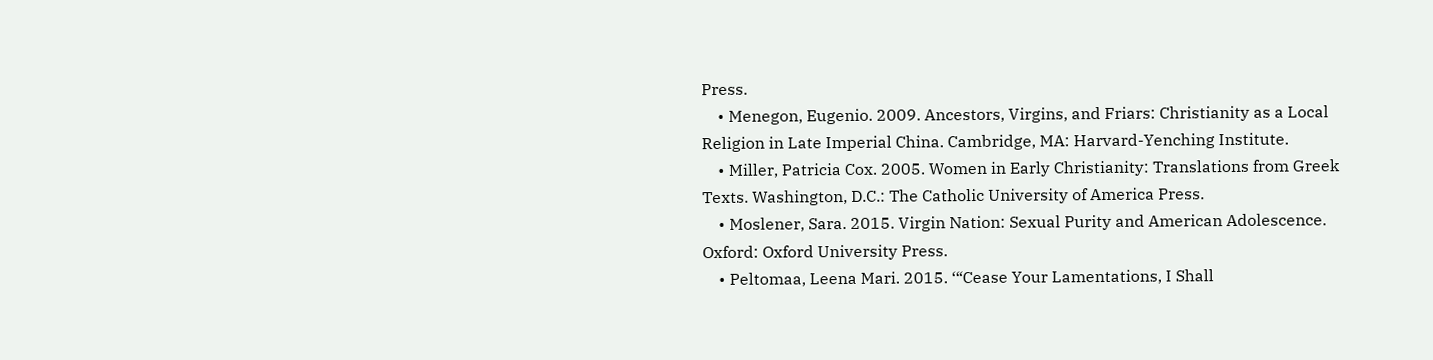Press.
    • Menegon, Eugenio. 2009. Ancestors, Virgins, and Friars: Christianity as a Local Religion in Late Imperial China. Cambridge, MA: Harvard-Yenching Institute.
    • Miller, Patricia Cox. 2005. Women in Early Christianity: Translations from Greek Texts. Washington, D.C.: The Catholic University of America Press.
    • Moslener, Sara. 2015. Virgin Nation: Sexual Purity and American Adolescence. Oxford: Oxford University Press.
    • Peltomaa, Leena Mari. 2015. ‘“Cease Your Lamentations, I Shall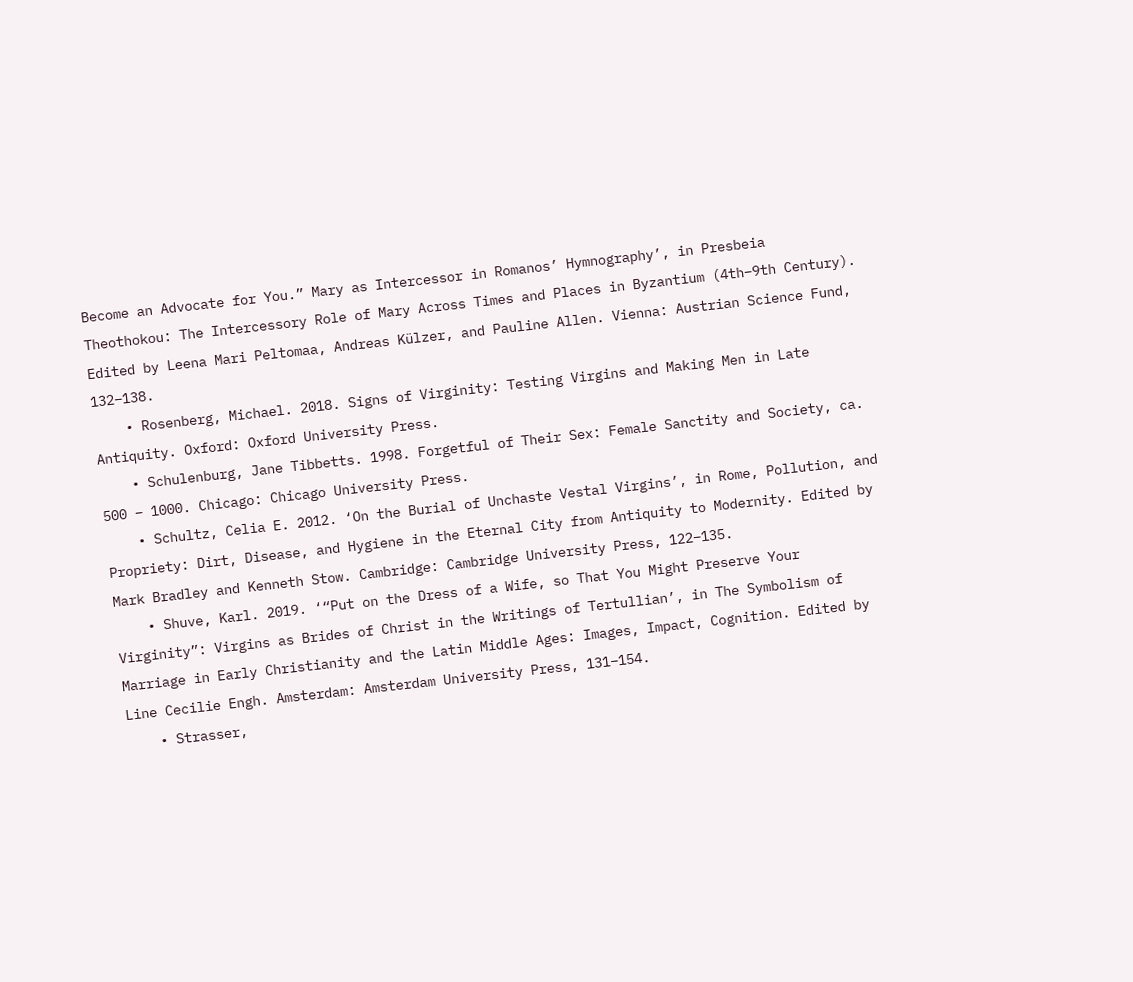Become an Advocate for You.” Mary as Intercessor in Romanos’ Hymnography’, in Presbeia Theothokou: The Intercessory Role of Mary Across Times and Places in Byzantium (4th–9th Century). Edited by Leena Mari Peltomaa, Andreas Külzer, and Pauline Allen. Vienna: Austrian Science Fund, 132–138.
    • Rosenberg, Michael. 2018. Signs of Virginity: Testing Virgins and Making Men in Late Antiquity. Oxford: Oxford University Press.
    • Schulenburg, Jane Tibbetts. 1998. Forgetful of Their Sex: Female Sanctity and Society, ca. 500 – 1000. Chicago: Chicago University Press.
    • Schultz, Celia E. 2012. ‘On the Burial of Unchaste Vestal Virgins’, in Rome, Pollution, and Propriety: Dirt, Disease, and Hygiene in the Eternal City from Antiquity to Modernity. Edited by Mark Bradley and Kenneth Stow. Cambridge: Cambridge University Press, 122–135.
    • Shuve, Karl. 2019. ‘“Put on the Dress of a Wife, so That You Might Preserve Your Virginity”: Virgins as Brides of Christ in the Writings of Tertullian’, in The Symbolism of Marriage in Early Christianity and the Latin Middle Ages: Images, Impact, Cognition. Edited by Line Cecilie Engh. Amsterdam: Amsterdam University Press, 131–154.
    • Strasser,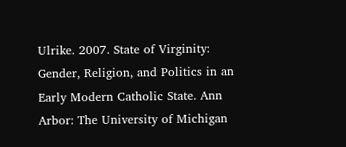Ulrike. 2007. State of Virginity: Gender, Religion, and Politics in an Early Modern Catholic State. Ann Arbor: The University of Michigan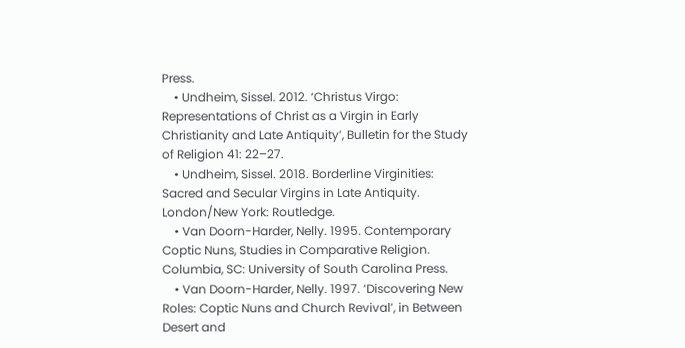Press.
    • Undheim, Sissel. 2012. ‘Christus Virgo: Representations of Christ as a Virgin in Early Christianity and Late Antiquity’, Bulletin for the Study of Religion 41: 22–27.
    • Undheim, Sissel. 2018. Borderline Virginities: Sacred and Secular Virgins in Late Antiquity. London/New York: Routledge.
    • Van Doorn-Harder, Nelly. 1995. Contemporary Coptic Nuns, Studies in Comparative Religion. Columbia, SC: University of South Carolina Press.
    • Van Doorn-Harder, Nelly. 1997. ‘Discovering New Roles: Coptic Nuns and Church Revival’, in Between Desert and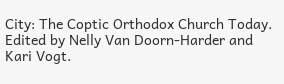City: The Coptic Orthodox Church Today. Edited by Nelly Van Doorn-Harder and Kari Vogt.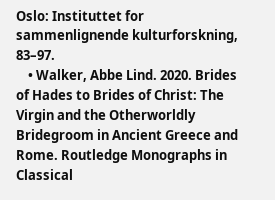Oslo: Instituttet for sammenlignende kulturforskning, 83–97.
    • Walker, Abbe Lind. 2020. Brides of Hades to Brides of Christ: The Virgin and the Otherworldly Bridegroom in Ancient Greece and Rome. Routledge Monographs in Classical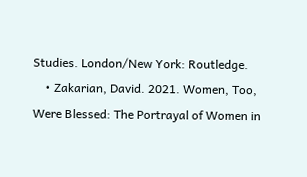Studies. London/New York: Routledge.
    • Zakarian, David. 2021. Women, Too, Were Blessed: The Portrayal of Women in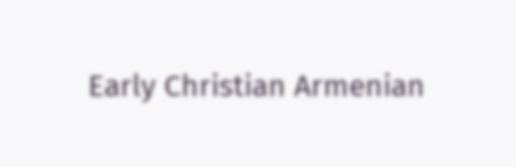Early Christian Armenian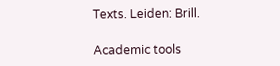Texts. Leiden: Brill.

Academic tools